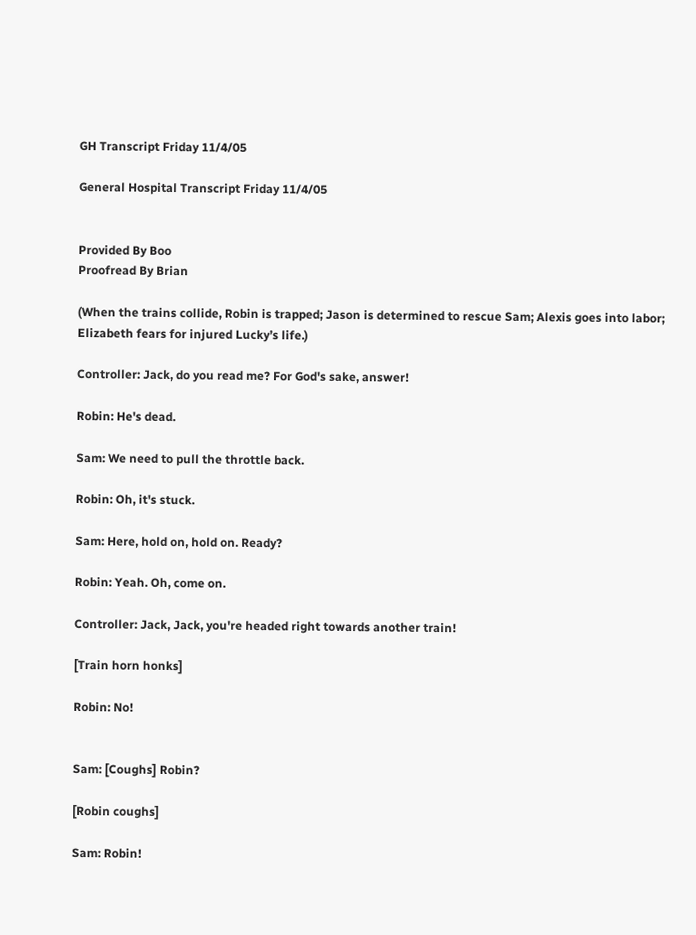GH Transcript Friday 11/4/05

General Hospital Transcript Friday 11/4/05


Provided By Boo
Proofread By Brian

(When the trains collide, Robin is trapped; Jason is determined to rescue Sam; Alexis goes into labor; Elizabeth fears for injured Lucky’s life.)

Controller: Jack, do you read me? For God's sake, answer!

Robin: He's dead.

Sam: We need to pull the throttle back.

Robin: Oh, it's stuck.

Sam: Here, hold on, hold on. Ready?

Robin: Yeah. Oh, come on.

Controller: Jack, Jack, you're headed right towards another train!

[Train horn honks]

Robin: No!


Sam: [Coughs] Robin?

[Robin coughs]

Sam: Robin!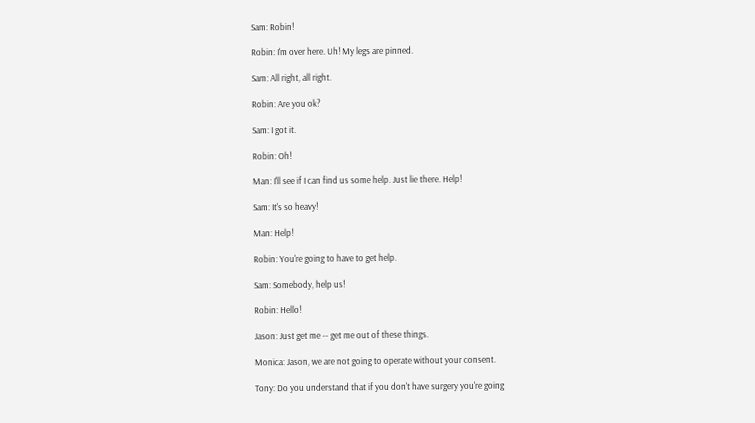Sam: Robin!

Robin: I'm over here. Uh! My legs are pinned.

Sam: All right, all right.

Robin: Are you ok?

Sam: I got it.

Robin: Oh!

Man: I'll see if I can find us some help. Just lie there. Help!

Sam: It's so heavy!

Man: Help!

Robin: You're going to have to get help.

Sam: Somebody, help us!

Robin: Hello!

Jason: Just get me -- get me out of these things.

Monica: Jason, we are not going to operate without your consent.

Tony: Do you understand that if you don't have surgery you're going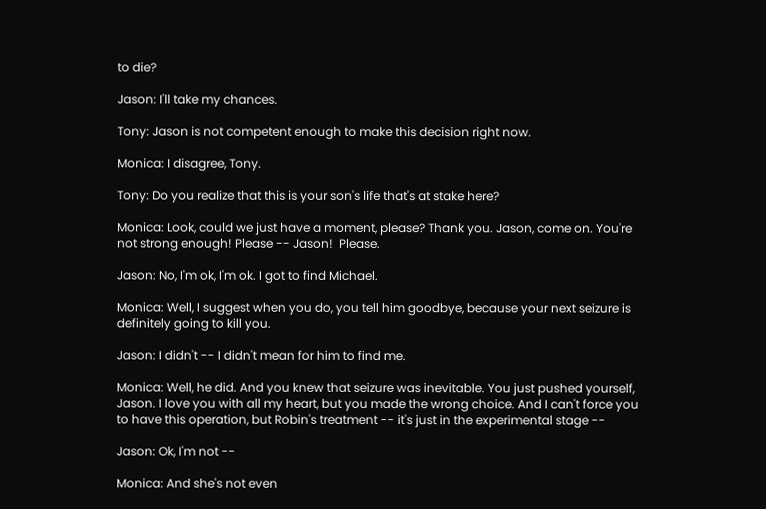to die?

Jason: I'll take my chances.

Tony: Jason is not competent enough to make this decision right now.

Monica: I disagree, Tony.

Tony: Do you realize that this is your son's life that's at stake here?

Monica: Look, could we just have a moment, please? Thank you. Jason, come on. You're not strong enough! Please -- Jason!  Please.

Jason: No, I'm ok, I'm ok. I got to find Michael.

Monica: Well, I suggest when you do, you tell him goodbye, because your next seizure is definitely going to kill you.

Jason: I didn't -- I didn't mean for him to find me.

Monica: Well, he did. And you knew that seizure was inevitable. You just pushed yourself, Jason. I love you with all my heart, but you made the wrong choice. And I can't force you to have this operation, but Robin's treatment -- it's just in the experimental stage --

Jason: Ok, I'm not --

Monica: And she's not even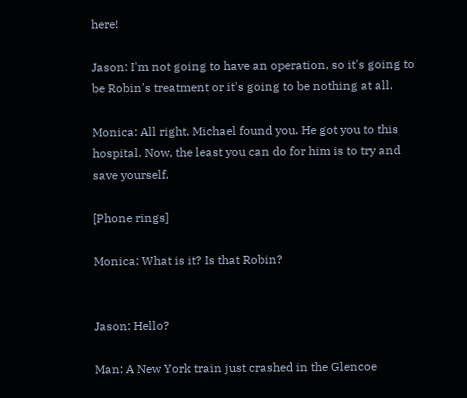here!

Jason: I'm not going to have an operation, so it's going to be Robin's treatment or it's going to be nothing at all.

Monica: All right, Michael found you. He got you to this hospital. Now, the least you can do for him is to try and save yourself.

[Phone rings]

Monica: What is it? Is that Robin?


Jason: Hello?

Man: A New York train just crashed in the Glencoe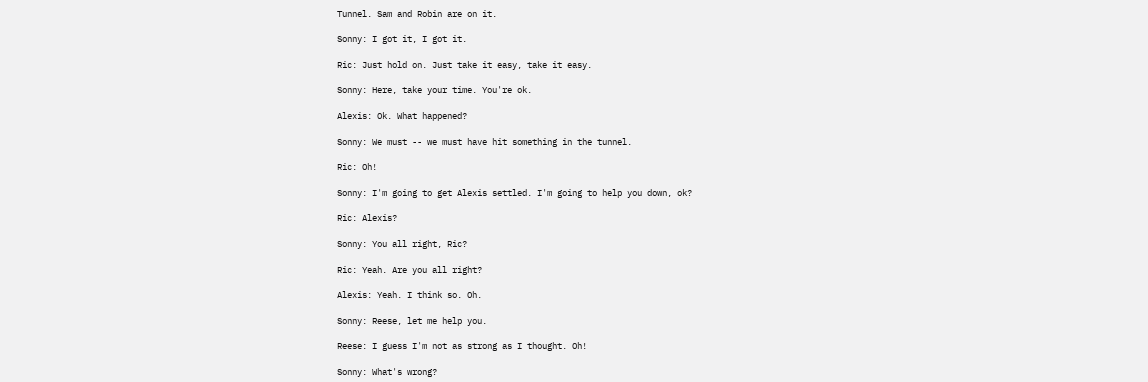Tunnel. Sam and Robin are on it.

Sonny: I got it, I got it.

Ric: Just hold on. Just take it easy, take it easy.

Sonny: Here, take your time. You're ok.

Alexis: Ok. What happened?

Sonny: We must -- we must have hit something in the tunnel.

Ric: Oh!

Sonny: I'm going to get Alexis settled. I'm going to help you down, ok?

Ric: Alexis?

Sonny: You all right, Ric?

Ric: Yeah. Are you all right?

Alexis: Yeah. I think so. Oh.

Sonny: Reese, let me help you.

Reese: I guess I'm not as strong as I thought. Oh!

Sonny: What's wrong?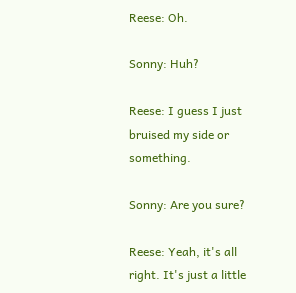Reese: Oh.

Sonny: Huh?

Reese: I guess I just bruised my side or something.

Sonny: Are you sure?

Reese: Yeah, it's all right. It's just a little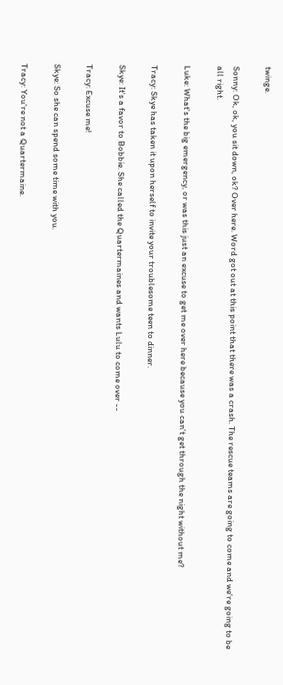twinge.

Sonny: Ok, ok, you sit down, ok? Over here. Word got out at this point that there was a crash. The rescue teams are going to come and we're going to be all right.

Luke: What's the big emergency, or was this just an excuse to get me over here because you can't get through the night without me?

Tracy: Skye has taken it upon herself to invite your troublesome teen to dinner.

Skye: It's a favor to Bobbie. She called the Quartermaines and wants Lulu to come over --

Tracy: Excuse me!

Skye: So she can spend some time with you.

Tracy: You're not a Quartermaine.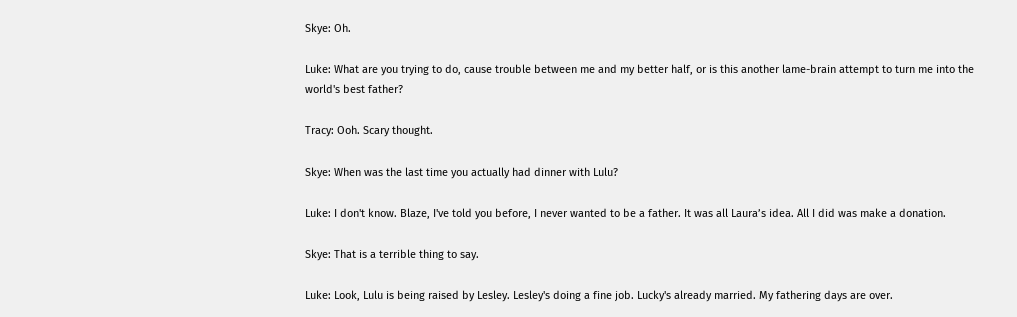Skye: Oh.

Luke: What are you trying to do, cause trouble between me and my better half, or is this another lame-brain attempt to turn me into the world's best father?

Tracy: Ooh. Scary thought.

Skye: When was the last time you actually had dinner with Lulu?

Luke: I don't know. Blaze, I've told you before, I never wanted to be a father. It was all Laura’s idea. All I did was make a donation.

Skye: That is a terrible thing to say.

Luke: Look, Lulu is being raised by Lesley. Lesley's doing a fine job. Lucky's already married. My fathering days are over.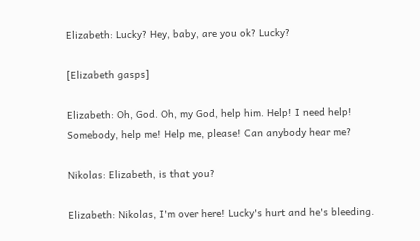Elizabeth: Lucky? Hey, baby, are you ok? Lucky?

[Elizabeth gasps]

Elizabeth: Oh, God. Oh, my God, help him. Help! I need help! Somebody, help me! Help me, please! Can anybody hear me?

Nikolas: Elizabeth, is that you?

Elizabeth: Nikolas, I'm over here! Lucky's hurt and he's bleeding.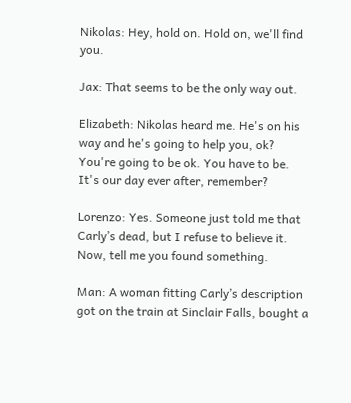Nikolas: Hey, hold on. Hold on, we'll find you.

Jax: That seems to be the only way out.

Elizabeth: Nikolas heard me. He's on his way and he's going to help you, ok? You're going to be ok. You have to be. It's our day ever after, remember?

Lorenzo: Yes. Someone just told me that Carly’s dead, but I refuse to believe it. Now, tell me you found something.

Man: A woman fitting Carly’s description got on the train at Sinclair Falls, bought a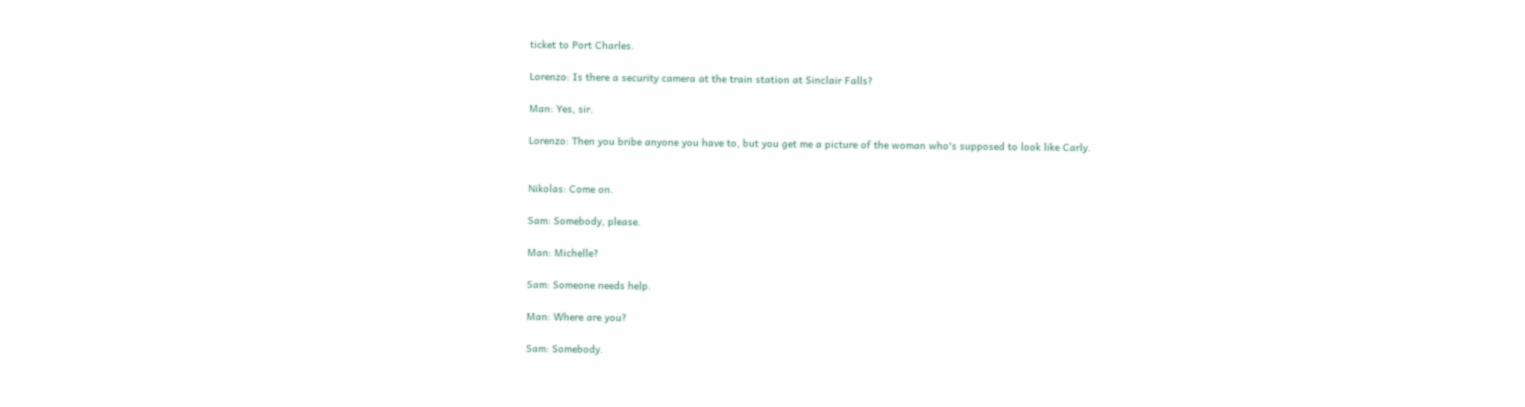ticket to Port Charles.

Lorenzo: Is there a security camera at the train station at Sinclair Falls?

Man: Yes, sir.

Lorenzo: Then you bribe anyone you have to, but you get me a picture of the woman who's supposed to look like Carly.


Nikolas: Come on.

Sam: Somebody, please.

Man: Michelle?

Sam: Someone needs help.

Man: Where are you?

Sam: Somebody.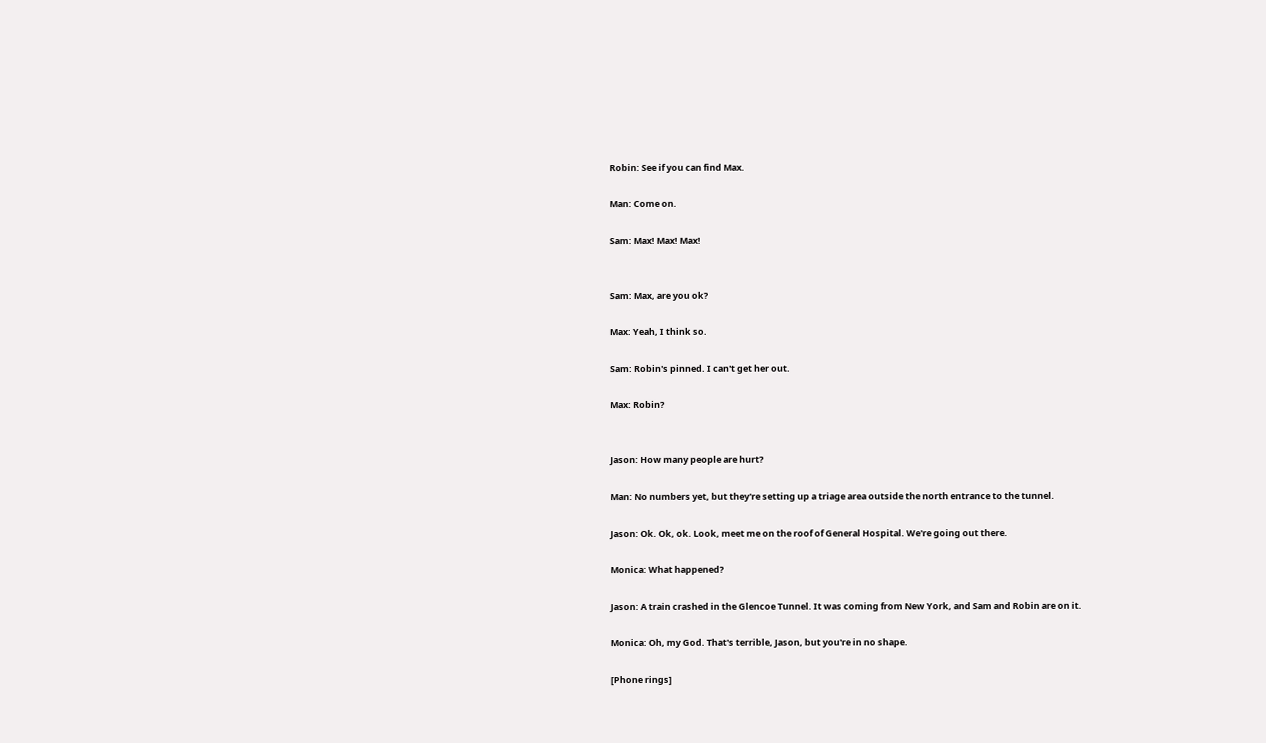Robin: See if you can find Max.

Man: Come on.

Sam: Max! Max! Max!


Sam: Max, are you ok?

Max: Yeah, I think so.

Sam: Robin's pinned. I can't get her out.

Max: Robin?


Jason: How many people are hurt?

Man: No numbers yet, but they're setting up a triage area outside the north entrance to the tunnel.

Jason: Ok. Ok, ok. Look, meet me on the roof of General Hospital. We're going out there.

Monica: What happened?

Jason: A train crashed in the Glencoe Tunnel. It was coming from New York, and Sam and Robin are on it.

Monica: Oh, my God. That's terrible, Jason, but you're in no shape.

[Phone rings]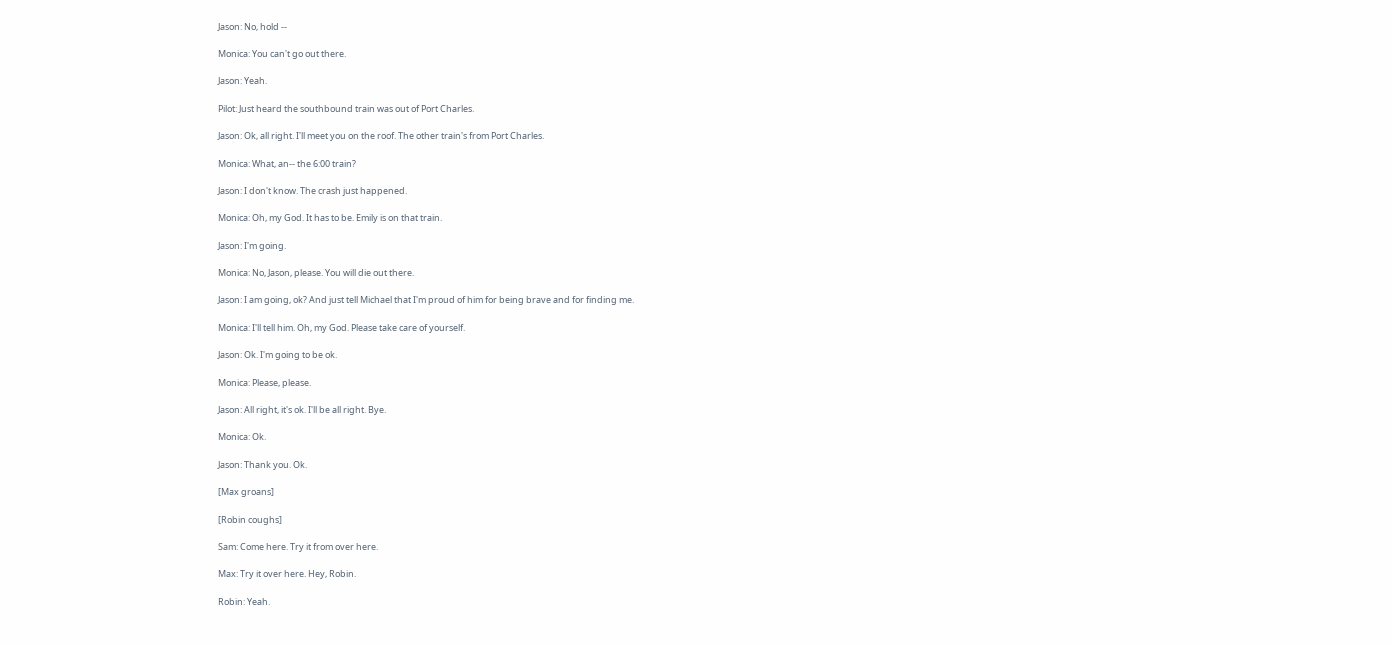Jason: No, hold --

Monica: You can't go out there.

Jason: Yeah.

Pilot: Just heard the southbound train was out of Port Charles.

Jason: Ok, all right. I'll meet you on the roof. The other train's from Port Charles.

Monica: What, an-- the 6:00 train?

Jason: I don't know. The crash just happened.

Monica: Oh, my God. It has to be. Emily is on that train.

Jason: I'm going.

Monica: No, Jason, please. You will die out there.

Jason: I am going, ok? And just tell Michael that I'm proud of him for being brave and for finding me.

Monica: I'll tell him. Oh, my God. Please take care of yourself.

Jason: Ok. I'm going to be ok.

Monica: Please, please.

Jason: All right, it's ok. I'll be all right. Bye.

Monica: Ok.

Jason: Thank you. Ok.

[Max groans]

[Robin coughs]

Sam: Come here. Try it from over here.

Max: Try it over here. Hey, Robin.

Robin: Yeah.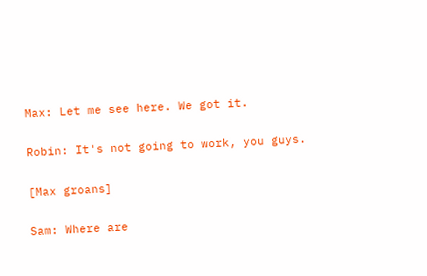Max: Let me see here. We got it.

Robin: It's not going to work, you guys.

[Max groans]

Sam: Where are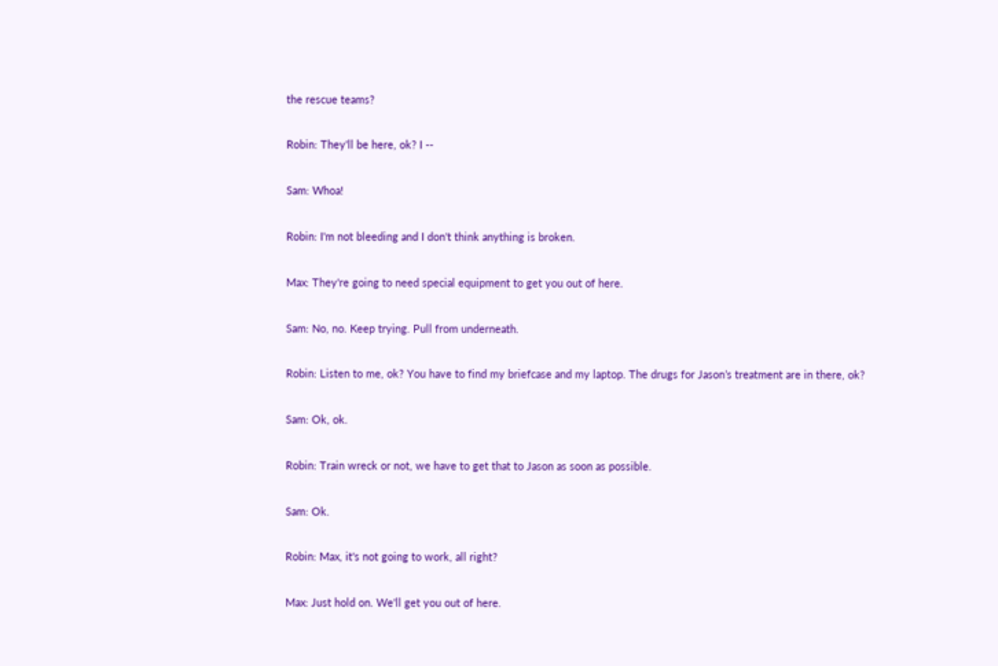the rescue teams?

Robin: They'll be here, ok? I --

Sam: Whoa!

Robin: I'm not bleeding and I don't think anything is broken.

Max: They're going to need special equipment to get you out of here.

Sam: No, no. Keep trying. Pull from underneath.

Robin: Listen to me, ok? You have to find my briefcase and my laptop. The drugs for Jason’s treatment are in there, ok?

Sam: Ok, ok.

Robin: Train wreck or not, we have to get that to Jason as soon as possible.

Sam: Ok.

Robin: Max, it's not going to work, all right?

Max: Just hold on. We'll get you out of here.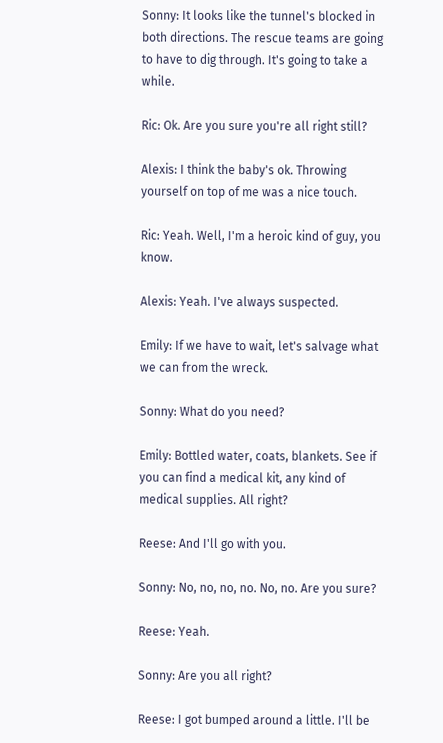Sonny: It looks like the tunnel's blocked in both directions. The rescue teams are going to have to dig through. It's going to take a while.

Ric: Ok. Are you sure you're all right still?

Alexis: I think the baby's ok. Throwing yourself on top of me was a nice touch.

Ric: Yeah. Well, I'm a heroic kind of guy, you know.

Alexis: Yeah. I've always suspected.

Emily: If we have to wait, let's salvage what we can from the wreck.

Sonny: What do you need?

Emily: Bottled water, coats, blankets. See if you can find a medical kit, any kind of medical supplies. All right?

Reese: And I'll go with you.

Sonny: No, no, no, no. No, no. Are you sure?

Reese: Yeah.

Sonny: Are you all right?

Reese: I got bumped around a little. I'll be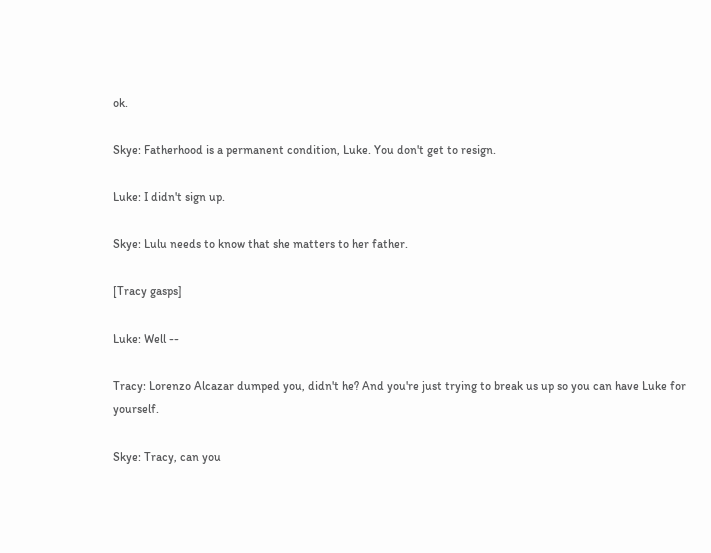ok.

Skye: Fatherhood is a permanent condition, Luke. You don't get to resign.

Luke: I didn't sign up.

Skye: Lulu needs to know that she matters to her father.

[Tracy gasps]

Luke: Well --

Tracy: Lorenzo Alcazar dumped you, didn't he? And you're just trying to break us up so you can have Luke for yourself.

Skye: Tracy, can you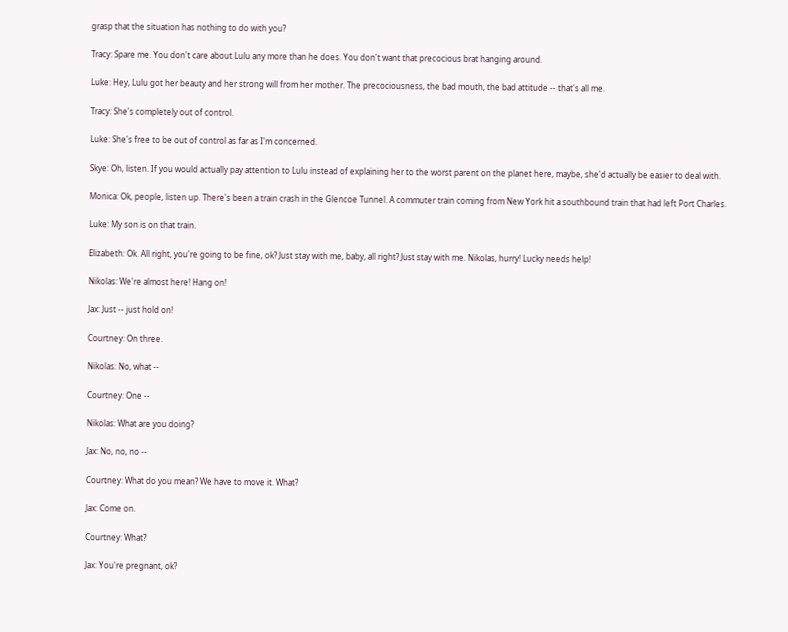grasp that the situation has nothing to do with you?

Tracy: Spare me. You don't care about Lulu any more than he does. You don't want that precocious brat hanging around.

Luke: Hey, Lulu got her beauty and her strong will from her mother. The precociousness, the bad mouth, the bad attitude -- that's all me.

Tracy: She's completely out of control.

Luke: She's free to be out of control as far as I'm concerned.

Skye: Oh, listen. If you would actually pay attention to Lulu instead of explaining her to the worst parent on the planet here, maybe, she'd actually be easier to deal with.

Monica: Ok, people, listen up. There's been a train crash in the Glencoe Tunnel. A commuter train coming from New York hit a southbound train that had left Port Charles.

Luke: My son is on that train.

Elizabeth: Ok. All right, you're going to be fine, ok? Just stay with me, baby, all right? Just stay with me. Nikolas, hurry! Lucky needs help!

Nikolas: We're almost here! Hang on!

Jax: Just -- just hold on!

Courtney: On three.

Nikolas: No, what --

Courtney: One --

Nikolas: What are you doing?

Jax: No, no, no --

Courtney: What do you mean? We have to move it. What?

Jax: Come on.

Courtney: What?

Jax: You're pregnant, ok?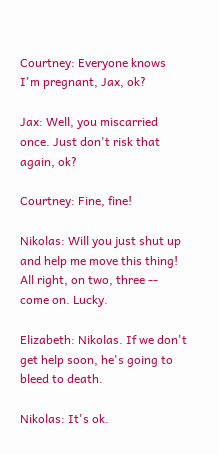Courtney: Everyone knows I'm pregnant, Jax, ok?

Jax: Well, you miscarried once. Just don't risk that again, ok?

Courtney: Fine, fine!

Nikolas: Will you just shut up and help me move this thing! All right, on two, three -- come on. Lucky.

Elizabeth: Nikolas. If we don't get help soon, he's going to bleed to death.

Nikolas: It's ok.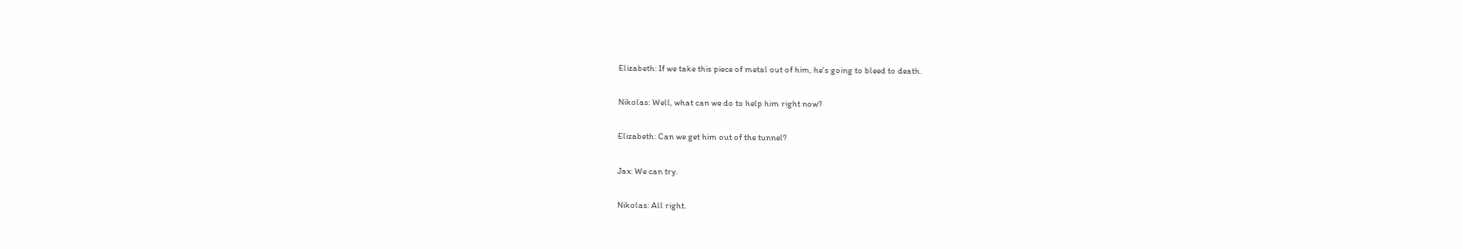Elizabeth: If we take this piece of metal out of him, he's going to bleed to death.

Nikolas: Well, what can we do to help him right now?

Elizabeth: Can we get him out of the tunnel?

Jax: We can try.

Nikolas: All right.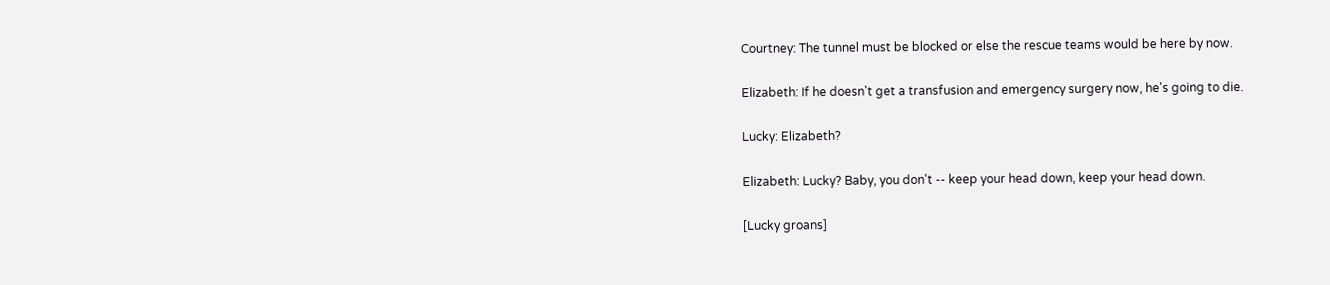Courtney: The tunnel must be blocked or else the rescue teams would be here by now.

Elizabeth: If he doesn't get a transfusion and emergency surgery now, he's going to die.

Lucky: Elizabeth?

Elizabeth: Lucky? Baby, you don't -- keep your head down, keep your head down.

[Lucky groans]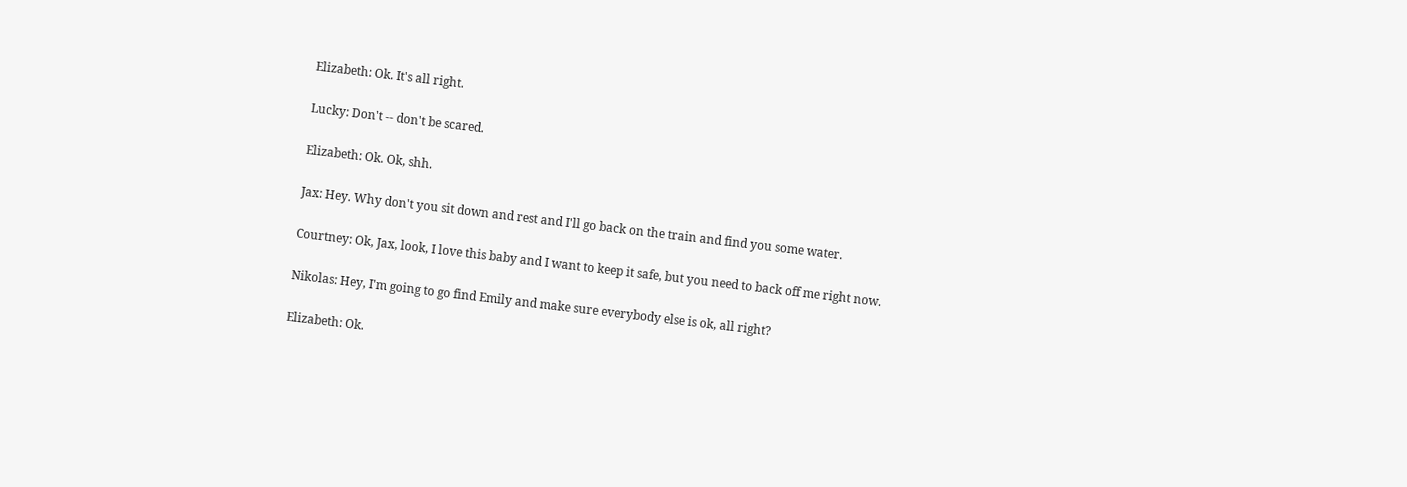Elizabeth: Ok. It's all right.

Lucky: Don't -- don't be scared.

Elizabeth: Ok. Ok, shh.

Jax: Hey. Why don't you sit down and rest and I'll go back on the train and find you some water.

Courtney: Ok, Jax, look, I love this baby and I want to keep it safe, but you need to back off me right now.

Nikolas: Hey, I'm going to go find Emily and make sure everybody else is ok, all right?

Elizabeth: Ok.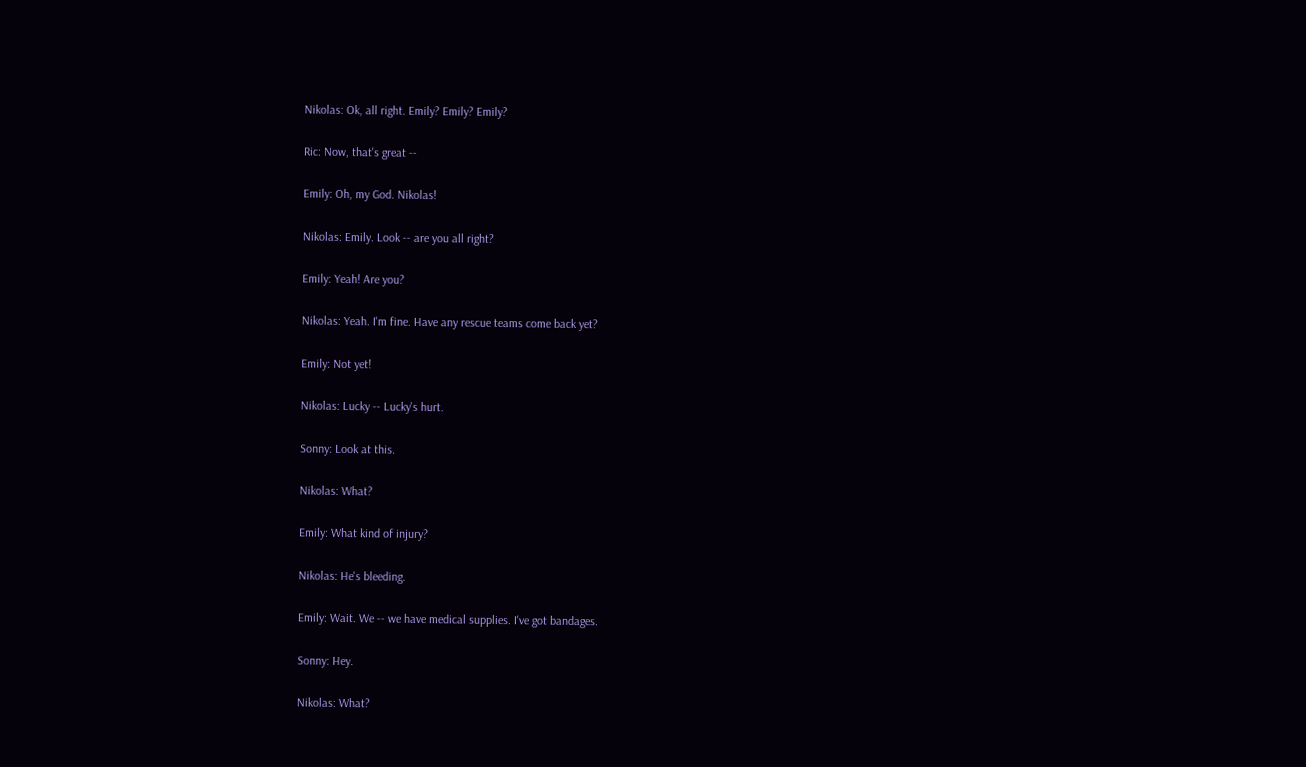Nikolas: Ok, all right. Emily? Emily? Emily?

Ric: Now, that's great --

Emily: Oh, my God. Nikolas!

Nikolas: Emily. Look -- are you all right?

Emily: Yeah! Are you?

Nikolas: Yeah. I'm fine. Have any rescue teams come back yet?

Emily: Not yet!

Nikolas: Lucky -- Lucky's hurt.

Sonny: Look at this.

Nikolas: What?

Emily: What kind of injury?

Nikolas: He's bleeding.

Emily: Wait. We -- we have medical supplies. I've got bandages.

Sonny: Hey.

Nikolas: What?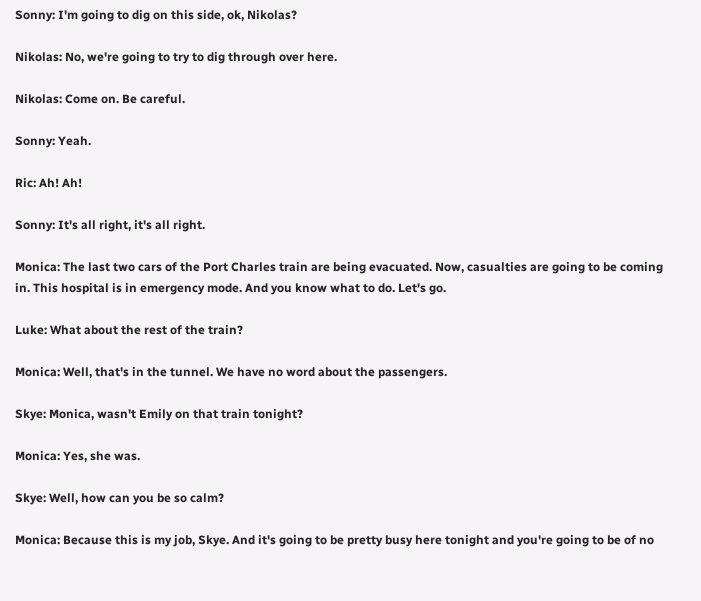Sonny: I'm going to dig on this side, ok, Nikolas?

Nikolas: No, we're going to try to dig through over here.

Nikolas: Come on. Be careful.

Sonny: Yeah.

Ric: Ah! Ah!

Sonny: It's all right, it's all right.

Monica: The last two cars of the Port Charles train are being evacuated. Now, casualties are going to be coming in. This hospital is in emergency mode. And you know what to do. Let's go.

Luke: What about the rest of the train?

Monica: Well, that's in the tunnel. We have no word about the passengers.

Skye: Monica, wasn't Emily on that train tonight?

Monica: Yes, she was.

Skye: Well, how can you be so calm?

Monica: Because this is my job, Skye. And it's going to be pretty busy here tonight and you're going to be of no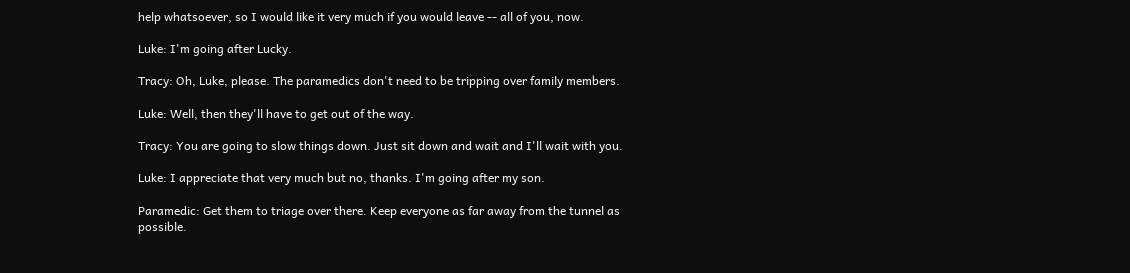help whatsoever, so I would like it very much if you would leave -- all of you, now.

Luke: I'm going after Lucky.

Tracy: Oh, Luke, please. The paramedics don't need to be tripping over family members.

Luke: Well, then they'll have to get out of the way.

Tracy: You are going to slow things down. Just sit down and wait and I'll wait with you.

Luke: I appreciate that very much but no, thanks. I'm going after my son.

Paramedic: Get them to triage over there. Keep everyone as far away from the tunnel as possible.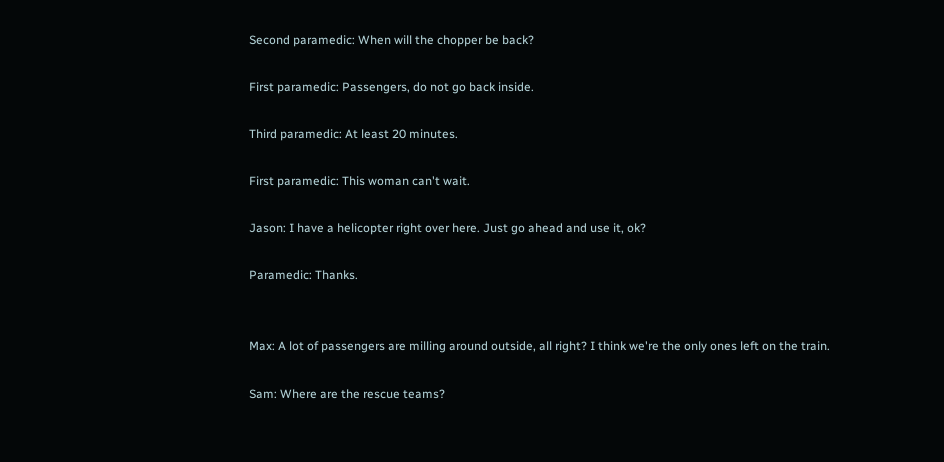Second paramedic: When will the chopper be back?

First paramedic: Passengers, do not go back inside.

Third paramedic: At least 20 minutes.

First paramedic: This woman can't wait.

Jason: I have a helicopter right over here. Just go ahead and use it, ok?

Paramedic: Thanks.


Max: A lot of passengers are milling around outside, all right? I think we're the only ones left on the train.

Sam: Where are the rescue teams?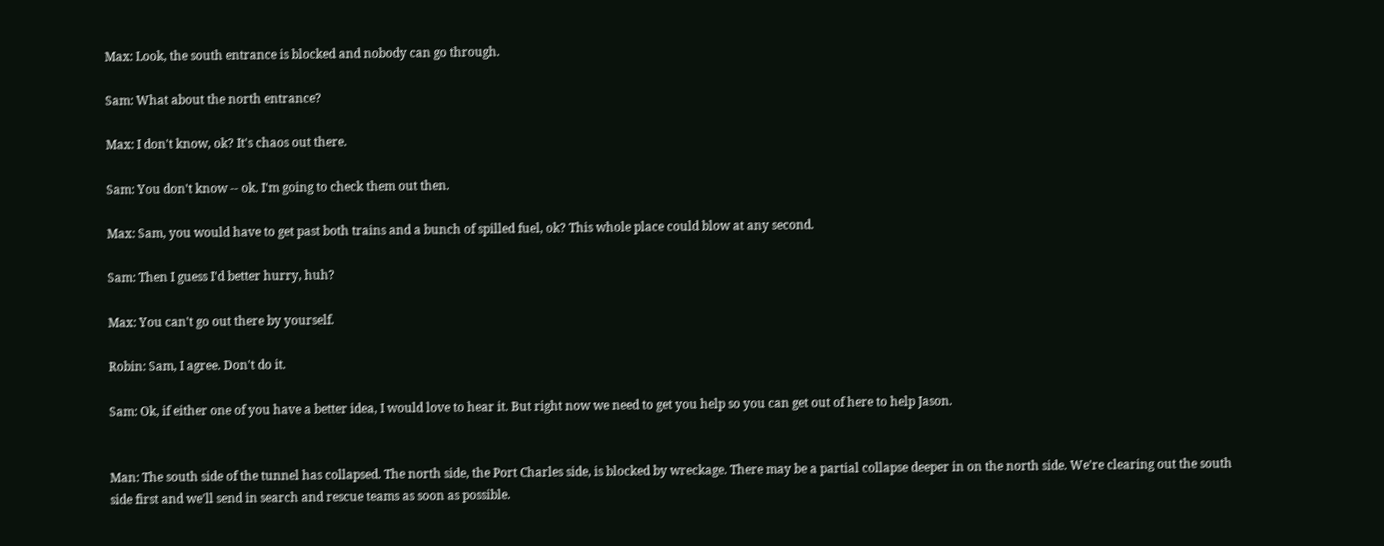Max: Look, the south entrance is blocked and nobody can go through.

Sam: What about the north entrance?

Max: I don't know, ok? It's chaos out there.

Sam: You don't know -- ok. I'm going to check them out then.

Max: Sam, you would have to get past both trains and a bunch of spilled fuel, ok? This whole place could blow at any second.

Sam: Then I guess I'd better hurry, huh?

Max: You can't go out there by yourself.

Robin: Sam, I agree. Don't do it.

Sam: Ok, if either one of you have a better idea, I would love to hear it. But right now we need to get you help so you can get out of here to help Jason.


Man: The south side of the tunnel has collapsed. The north side, the Port Charles side, is blocked by wreckage. There may be a partial collapse deeper in on the north side. We're clearing out the south side first and we'll send in search and rescue teams as soon as possible.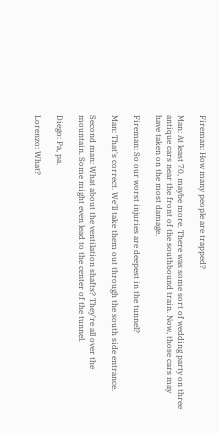Fireman: How many people are trapped?

Man: At least 70, maybe more. There was some sort of wedding party on three antique cars near the front of the southbound train. Now, those cars may have taken on the most damage.

Fireman: So our worst injuries are deepest in the tunnel?

Man: That's correct. We'll take them out through the south side entrance.

Second man: What about the ventilation shafts? They're all over the mountain. Some might even lead to the center of the tunnel.

Diego: Pa, pa.

Lorenzo: What?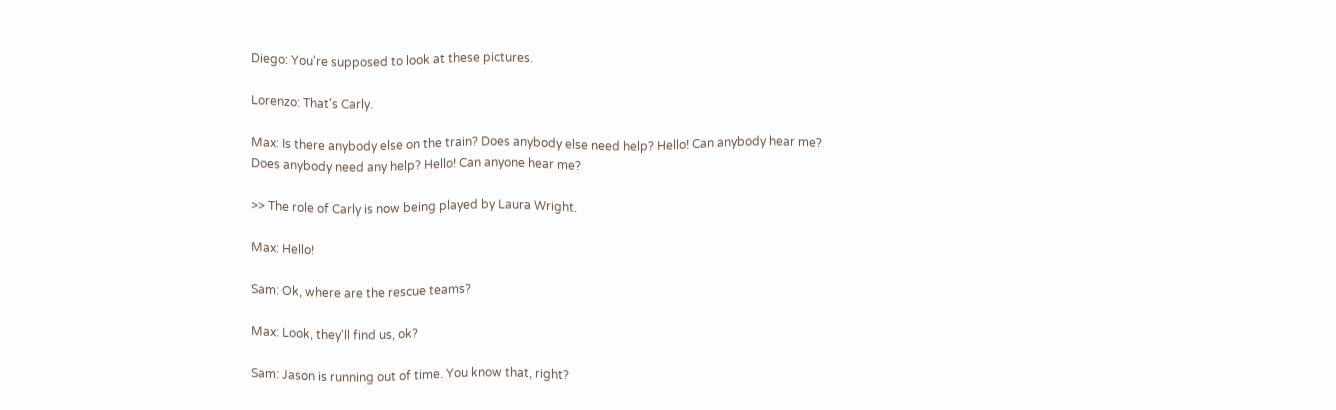Diego: You're supposed to look at these pictures.

Lorenzo: That's Carly.

Max: Is there anybody else on the train? Does anybody else need help? Hello! Can anybody hear me? Does anybody need any help? Hello! Can anyone hear me?

>> The role of Carly is now being played by Laura Wright.

Max: Hello!

Sam: Ok, where are the rescue teams?

Max: Look, they'll find us, ok?

Sam: Jason is running out of time. You know that, right?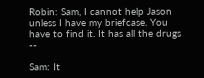Robin: Sam, I cannot help Jason unless I have my briefcase. You have to find it. It has all the drugs --

Sam: It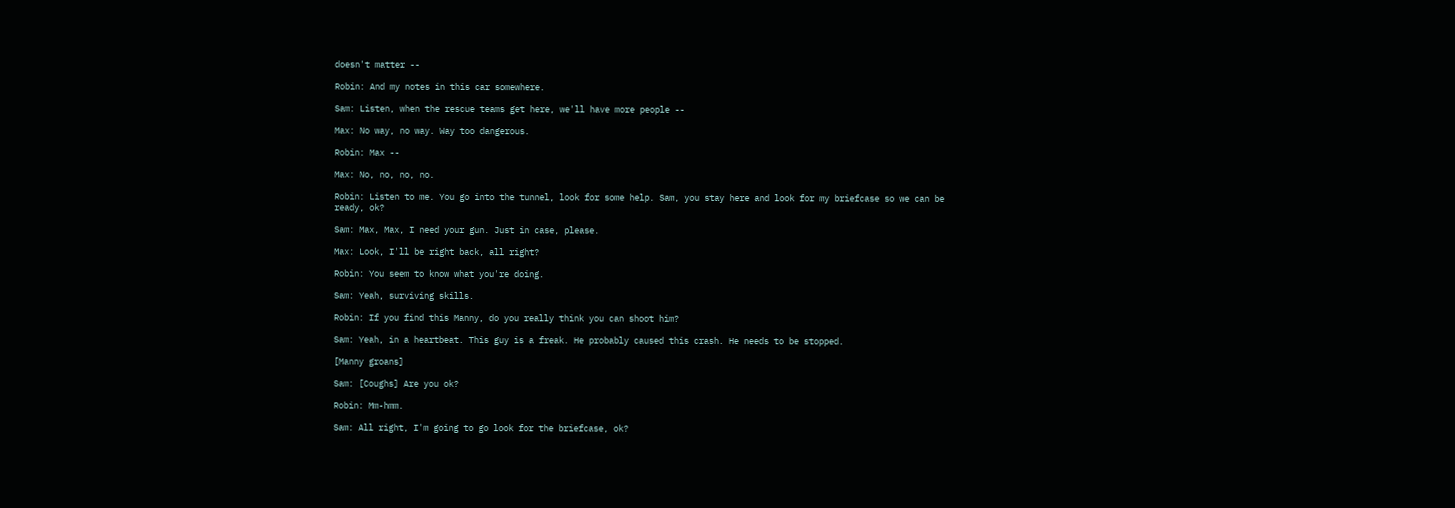doesn't matter --

Robin: And my notes in this car somewhere.

Sam: Listen, when the rescue teams get here, we'll have more people --

Max: No way, no way. Way too dangerous.

Robin: Max --

Max: No, no, no, no.

Robin: Listen to me. You go into the tunnel, look for some help. Sam, you stay here and look for my briefcase so we can be ready, ok?

Sam: Max, Max, I need your gun. Just in case, please.

Max: Look, I'll be right back, all right?

Robin: You seem to know what you're doing.

Sam: Yeah, surviving skills.

Robin: If you find this Manny, do you really think you can shoot him?

Sam: Yeah, in a heartbeat. This guy is a freak. He probably caused this crash. He needs to be stopped.

[Manny groans]

Sam: [Coughs] Are you ok?

Robin: Mm-hmm.

Sam: All right, I'm going to go look for the briefcase, ok?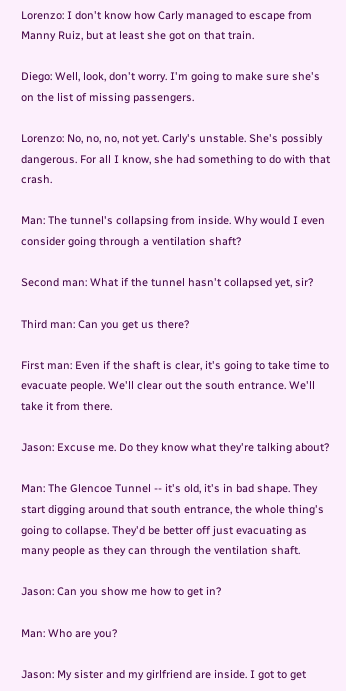Lorenzo: I don't know how Carly managed to escape from Manny Ruiz, but at least she got on that train.

Diego: Well, look, don't worry. I'm going to make sure she's on the list of missing passengers.

Lorenzo: No, no, no, not yet. Carly's unstable. She's possibly dangerous. For all I know, she had something to do with that crash.

Man: The tunnel's collapsing from inside. Why would I even consider going through a ventilation shaft?

Second man: What if the tunnel hasn't collapsed yet, sir?

Third man: Can you get us there?

First man: Even if the shaft is clear, it's going to take time to evacuate people. We'll clear out the south entrance. We'll take it from there.

Jason: Excuse me. Do they know what they're talking about?

Man: The Glencoe Tunnel -- it's old, it's in bad shape. They start digging around that south entrance, the whole thing's going to collapse. They'd be better off just evacuating as many people as they can through the ventilation shaft.

Jason: Can you show me how to get in?

Man: Who are you?

Jason: My sister and my girlfriend are inside. I got to get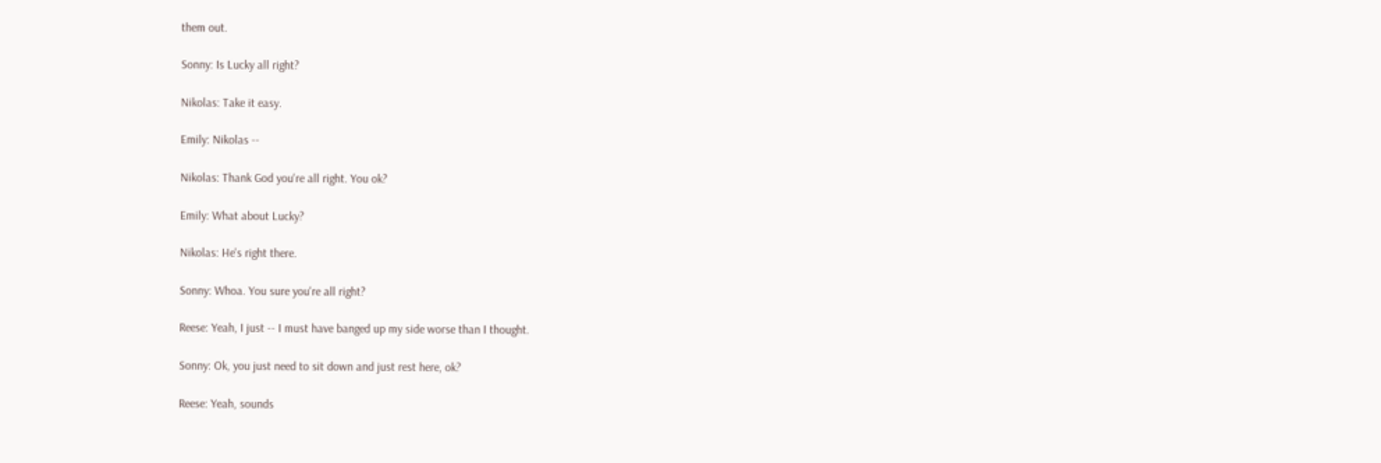them out.

Sonny: Is Lucky all right?

Nikolas: Take it easy.

Emily: Nikolas --

Nikolas: Thank God you're all right. You ok?

Emily: What about Lucky?

Nikolas: He's right there.

Sonny: Whoa. You sure you're all right?

Reese: Yeah, I just -- I must have banged up my side worse than I thought.

Sonny: Ok, you just need to sit down and just rest here, ok?

Reese: Yeah, sounds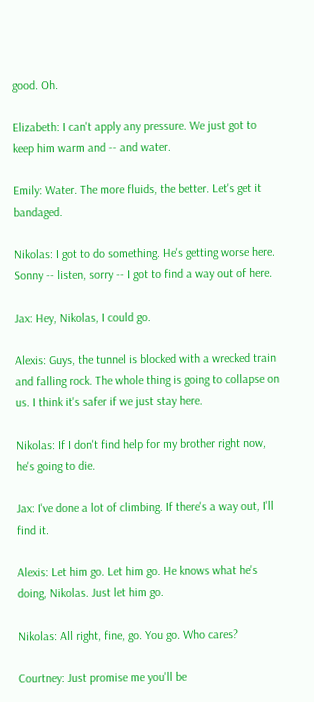good. Oh.

Elizabeth: I can't apply any pressure. We just got to keep him warm and -- and water.

Emily: Water. The more fluids, the better. Let's get it bandaged.

Nikolas: I got to do something. He's getting worse here. Sonny -- listen, sorry -- I got to find a way out of here.

Jax: Hey, Nikolas, I could go.

Alexis: Guys, the tunnel is blocked with a wrecked train and falling rock. The whole thing is going to collapse on us. I think it's safer if we just stay here.

Nikolas: If I don't find help for my brother right now, he's going to die.

Jax: I've done a lot of climbing. If there's a way out, I'll find it.

Alexis: Let him go. Let him go. He knows what he's doing, Nikolas. Just let him go.

Nikolas: All right, fine, go. You go. Who cares?

Courtney: Just promise me you'll be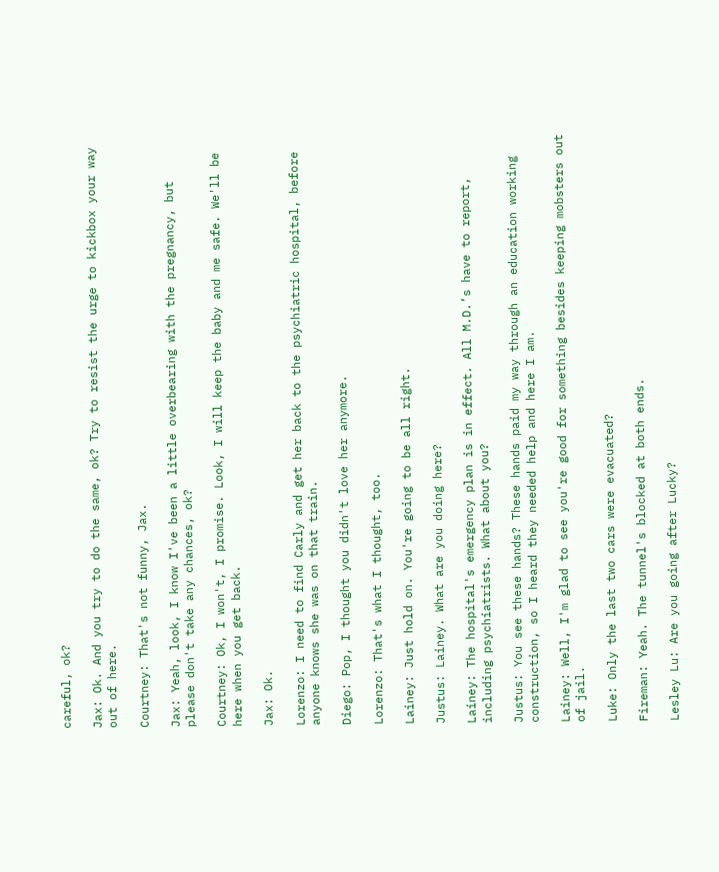careful, ok?

Jax: Ok. And you try to do the same, ok? Try to resist the urge to kickbox your way out of here.

Courtney: That's not funny, Jax.

Jax: Yeah, look, I know I've been a little overbearing with the pregnancy, but please don't take any chances, ok?

Courtney: Ok, I won't, I promise. Look, I will keep the baby and me safe. We'll be here when you get back.

Jax: Ok.

Lorenzo: I need to find Carly and get her back to the psychiatric hospital, before anyone knows she was on that train.

Diego: Pop, I thought you didn't love her anymore.

Lorenzo: That's what I thought, too.

Lainey: Just hold on. You're going to be all right.

Justus: Lainey. What are you doing here?

Lainey: The hospital's emergency plan is in effect. All M.D.’s have to report, including psychiatrists. What about you?

Justus: You see these hands? These hands paid my way through an education working construction, so I heard they needed help and here I am.

Lainey: Well, I'm glad to see you're good for something besides keeping mobsters out of jail.

Luke: Only the last two cars were evacuated?

Fireman: Yeah. The tunnel's blocked at both ends.

Lesley Lu: Are you going after Lucky?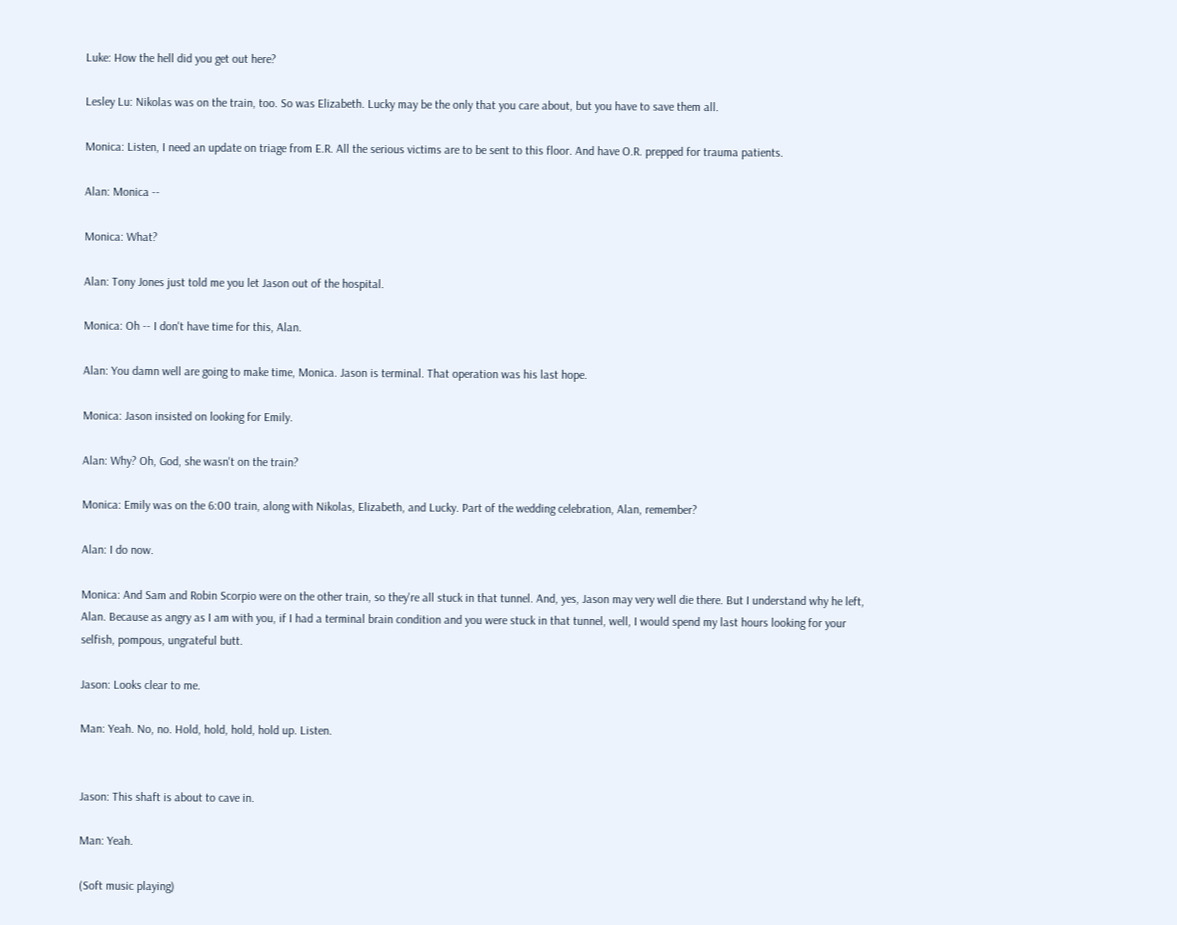Luke: How the hell did you get out here?

Lesley Lu: Nikolas was on the train, too. So was Elizabeth. Lucky may be the only that you care about, but you have to save them all.

Monica: Listen, I need an update on triage from E.R. All the serious victims are to be sent to this floor. And have O.R. prepped for trauma patients.

Alan: Monica --

Monica: What?

Alan: Tony Jones just told me you let Jason out of the hospital.

Monica: Oh -- I don't have time for this, Alan.

Alan: You damn well are going to make time, Monica. Jason is terminal. That operation was his last hope.

Monica: Jason insisted on looking for Emily.

Alan: Why? Oh, God, she wasn't on the train?

Monica: Emily was on the 6:00 train, along with Nikolas, Elizabeth, and Lucky. Part of the wedding celebration, Alan, remember?

Alan: I do now.

Monica: And Sam and Robin Scorpio were on the other train, so they're all stuck in that tunnel. And, yes, Jason may very well die there. But I understand why he left, Alan. Because as angry as I am with you, if I had a terminal brain condition and you were stuck in that tunnel, well, I would spend my last hours looking for your selfish, pompous, ungrateful butt.

Jason: Looks clear to me.

Man: Yeah. No, no. Hold, hold, hold, hold up. Listen.


Jason: This shaft is about to cave in.

Man: Yeah.

(Soft music playing)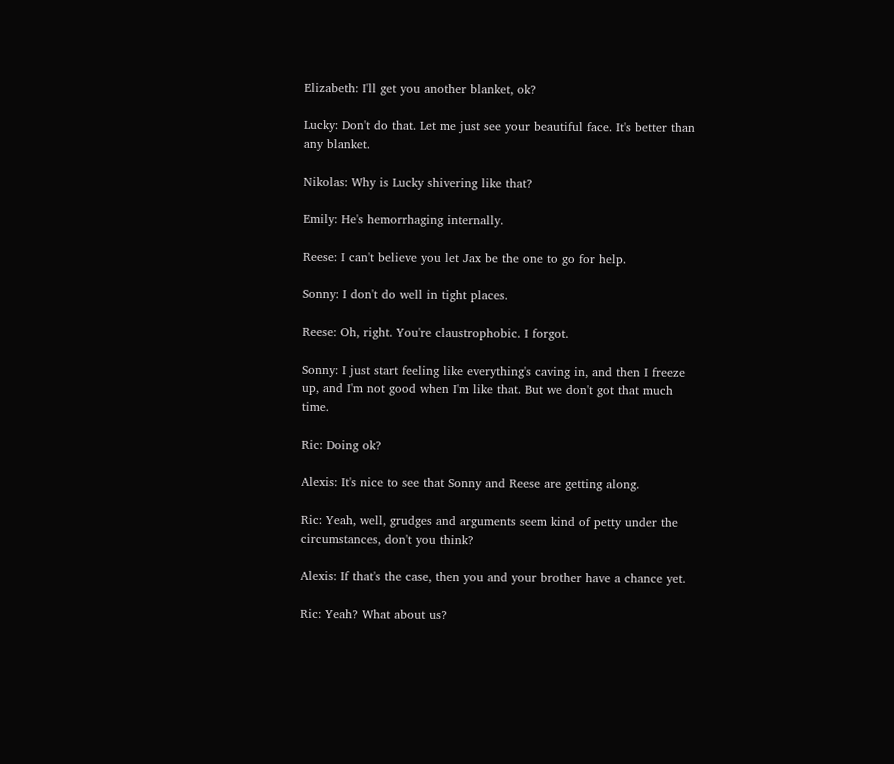Elizabeth: I'll get you another blanket, ok?

Lucky: Don't do that. Let me just see your beautiful face. It's better than any blanket.

Nikolas: Why is Lucky shivering like that?

Emily: He's hemorrhaging internally.

Reese: I can't believe you let Jax be the one to go for help.

Sonny: I don't do well in tight places.

Reese: Oh, right. You're claustrophobic. I forgot.

Sonny: I just start feeling like everything's caving in, and then I freeze up, and I'm not good when I'm like that. But we don't got that much time.

Ric: Doing ok?

Alexis: It's nice to see that Sonny and Reese are getting along.

Ric: Yeah, well, grudges and arguments seem kind of petty under the circumstances, don't you think?

Alexis: If that's the case, then you and your brother have a chance yet.

Ric: Yeah? What about us?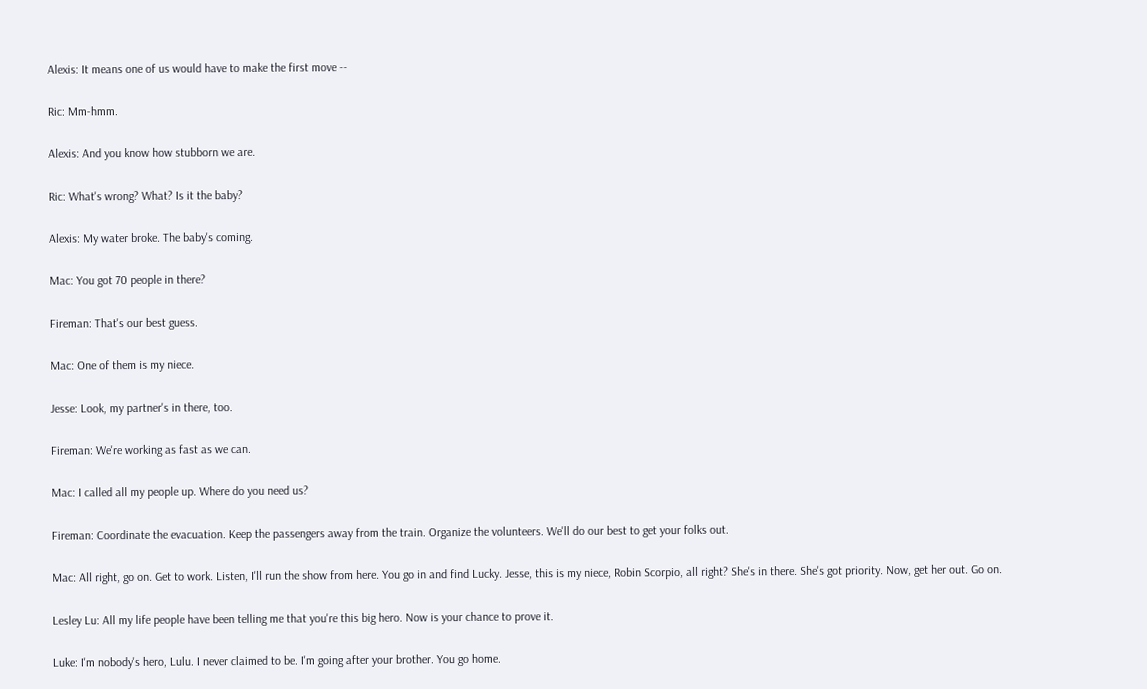Alexis: It means one of us would have to make the first move --

Ric: Mm-hmm.

Alexis: And you know how stubborn we are.

Ric: What's wrong? What? Is it the baby?

Alexis: My water broke. The baby's coming.

Mac: You got 70 people in there?

Fireman: That's our best guess.

Mac: One of them is my niece.

Jesse: Look, my partner's in there, too.

Fireman: We're working as fast as we can.

Mac: I called all my people up. Where do you need us?

Fireman: Coordinate the evacuation. Keep the passengers away from the train. Organize the volunteers. We'll do our best to get your folks out.

Mac: All right, go on. Get to work. Listen, I'll run the show from here. You go in and find Lucky. Jesse, this is my niece, Robin Scorpio, all right? She's in there. She's got priority. Now, get her out. Go on.

Lesley Lu: All my life people have been telling me that you're this big hero. Now is your chance to prove it.

Luke: I'm nobody's hero, Lulu. I never claimed to be. I'm going after your brother. You go home.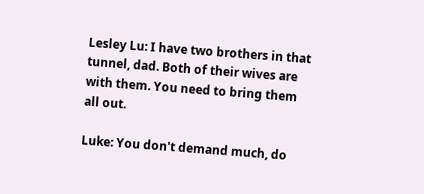Lesley Lu: I have two brothers in that tunnel, dad. Both of their wives are with them. You need to bring them all out.

Luke: You don't demand much, do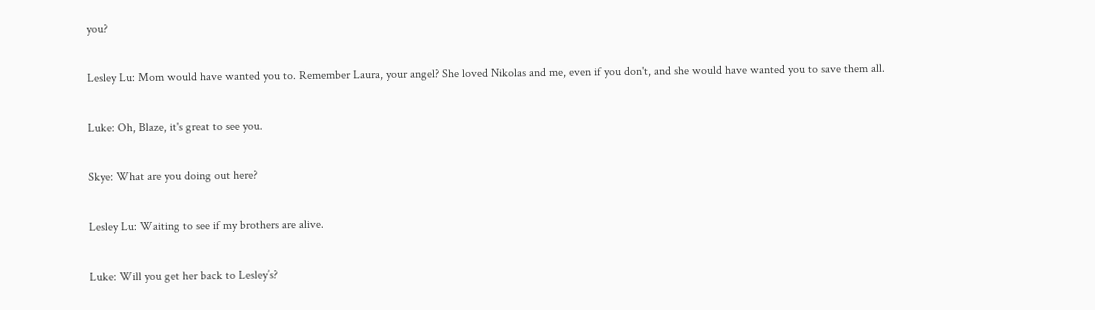you?

Lesley Lu: Mom would have wanted you to. Remember Laura, your angel? She loved Nikolas and me, even if you don't, and she would have wanted you to save them all.

Luke: Oh, Blaze, it's great to see you.

Skye: What are you doing out here?

Lesley Lu: Waiting to see if my brothers are alive.

Luke: Will you get her back to Lesley’s?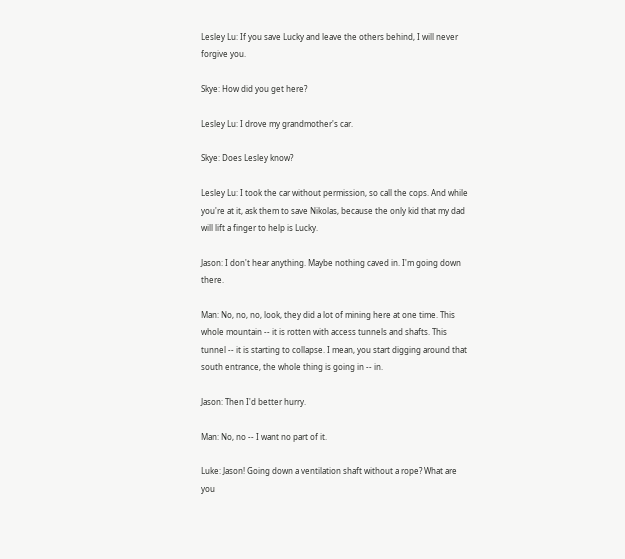Lesley Lu: If you save Lucky and leave the others behind, I will never forgive you.

Skye: How did you get here?

Lesley Lu: I drove my grandmother's car.

Skye: Does Lesley know?

Lesley Lu: I took the car without permission, so call the cops. And while you're at it, ask them to save Nikolas, because the only kid that my dad will lift a finger to help is Lucky.

Jason: I don't hear anything. Maybe nothing caved in. I'm going down there.

Man: No, no, no, look, they did a lot of mining here at one time. This whole mountain -- it is rotten with access tunnels and shafts. This tunnel -- it is starting to collapse. I mean, you start digging around that south entrance, the whole thing is going in -- in.

Jason: Then I'd better hurry.

Man: No, no -- I want no part of it.

Luke: Jason! Going down a ventilation shaft without a rope? What are you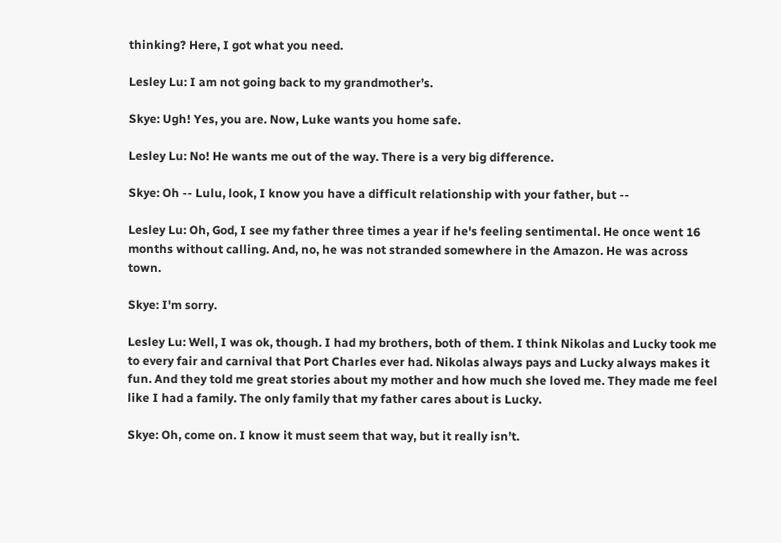thinking? Here, I got what you need.

Lesley Lu: I am not going back to my grandmother’s.

Skye: Ugh! Yes, you are. Now, Luke wants you home safe.

Lesley Lu: No! He wants me out of the way. There is a very big difference.

Skye: Oh -- Lulu, look, I know you have a difficult relationship with your father, but --

Lesley Lu: Oh, God, I see my father three times a year if he's feeling sentimental. He once went 16 months without calling. And, no, he was not stranded somewhere in the Amazon. He was across town.

Skye: I'm sorry.

Lesley Lu: Well, I was ok, though. I had my brothers, both of them. I think Nikolas and Lucky took me to every fair and carnival that Port Charles ever had. Nikolas always pays and Lucky always makes it fun. And they told me great stories about my mother and how much she loved me. They made me feel like I had a family. The only family that my father cares about is Lucky.

Skye: Oh, come on. I know it must seem that way, but it really isn’t.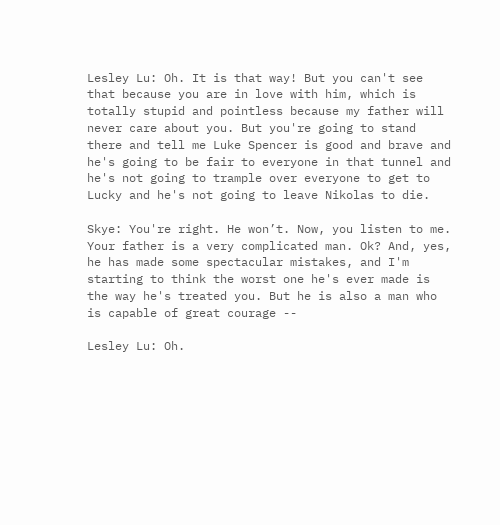Lesley Lu: Oh. It is that way! But you can't see that because you are in love with him, which is totally stupid and pointless because my father will never care about you. But you're going to stand there and tell me Luke Spencer is good and brave and he's going to be fair to everyone in that tunnel and he's not going to trample over everyone to get to Lucky and he's not going to leave Nikolas to die.

Skye: You're right. He won’t. Now, you listen to me. Your father is a very complicated man. Ok? And, yes, he has made some spectacular mistakes, and I'm starting to think the worst one he's ever made is the way he's treated you. But he is also a man who is capable of great courage --

Lesley Lu: Oh.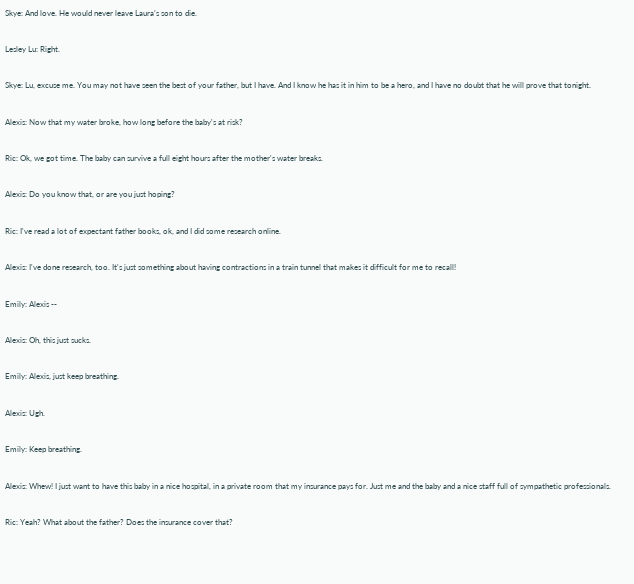Skye: And love. He would never leave Laura’s son to die.

Lesley Lu: Right.

Skye: Lu, excuse me. You may not have seen the best of your father, but I have. And I know he has it in him to be a hero, and I have no doubt that he will prove that tonight.

Alexis: Now that my water broke, how long before the baby's at risk?

Ric: Ok, we got time. The baby can survive a full eight hours after the mother's water breaks.

Alexis: Do you know that, or are you just hoping?

Ric: I've read a lot of expectant father books, ok, and I did some research online.

Alexis: I've done research, too. It's just something about having contractions in a train tunnel that makes it difficult for me to recall!

Emily: Alexis --

Alexis: Oh, this just sucks.

Emily: Alexis, just keep breathing.

Alexis: Ugh.

Emily: Keep breathing.

Alexis: Whew! I just want to have this baby in a nice hospital, in a private room that my insurance pays for. Just me and the baby and a nice staff full of sympathetic professionals.

Ric: Yeah? What about the father? Does the insurance cover that?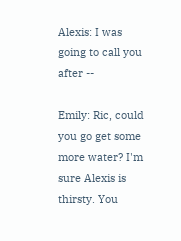Alexis: I was going to call you after --

Emily: Ric, could you go get some more water? I'm sure Alexis is thirsty. You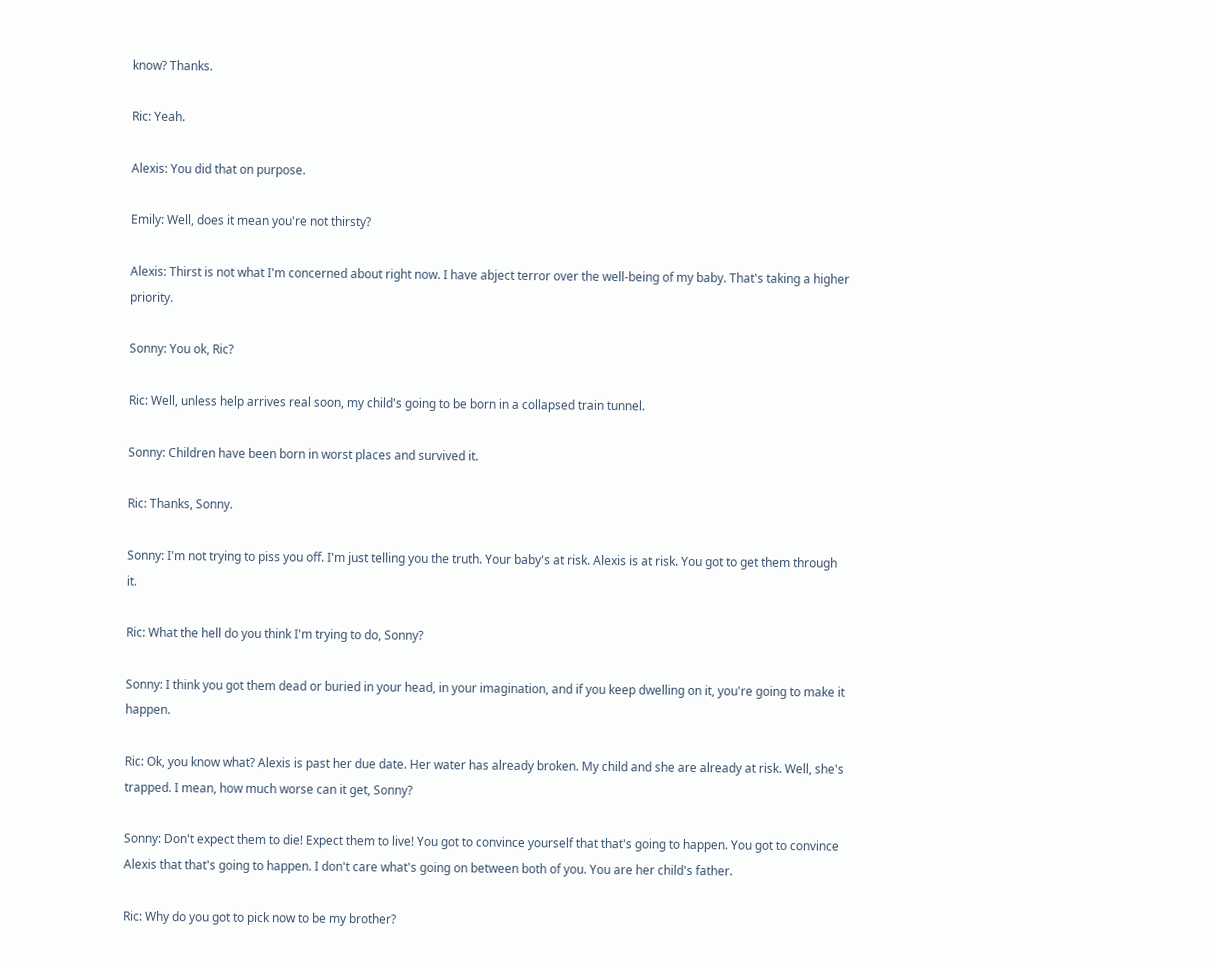know? Thanks.

Ric: Yeah.

Alexis: You did that on purpose.

Emily: Well, does it mean you're not thirsty?

Alexis: Thirst is not what I'm concerned about right now. I have abject terror over the well-being of my baby. That's taking a higher priority.

Sonny: You ok, Ric?

Ric: Well, unless help arrives real soon, my child's going to be born in a collapsed train tunnel.

Sonny: Children have been born in worst places and survived it.

Ric: Thanks, Sonny.

Sonny: I'm not trying to piss you off. I'm just telling you the truth. Your baby's at risk. Alexis is at risk. You got to get them through it.

Ric: What the hell do you think I'm trying to do, Sonny?

Sonny: I think you got them dead or buried in your head, in your imagination, and if you keep dwelling on it, you're going to make it happen.

Ric: Ok, you know what? Alexis is past her due date. Her water has already broken. My child and she are already at risk. Well, she's trapped. I mean, how much worse can it get, Sonny?

Sonny: Don't expect them to die! Expect them to live! You got to convince yourself that that's going to happen. You got to convince Alexis that that's going to happen. I don't care what's going on between both of you. You are her child's father.

Ric: Why do you got to pick now to be my brother?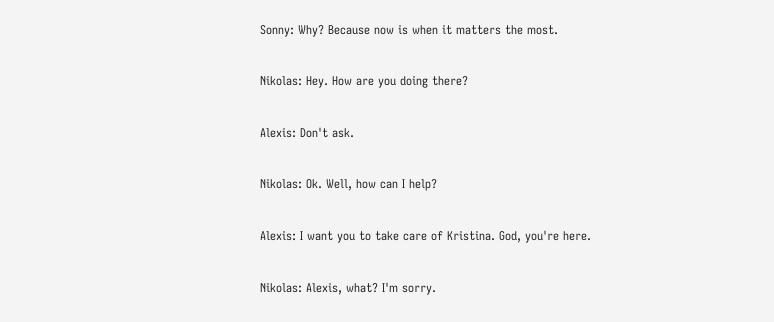Sonny: Why? Because now is when it matters the most.

Nikolas: Hey. How are you doing there?

Alexis: Don't ask.

Nikolas: Ok. Well, how can I help?

Alexis: I want you to take care of Kristina. God, you're here.

Nikolas: Alexis, what? I'm sorry.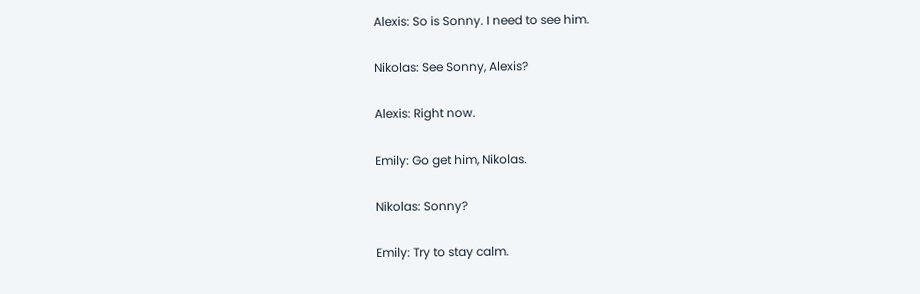Alexis: So is Sonny. I need to see him.

Nikolas: See Sonny, Alexis?

Alexis: Right now.

Emily: Go get him, Nikolas.

Nikolas: Sonny?

Emily: Try to stay calm.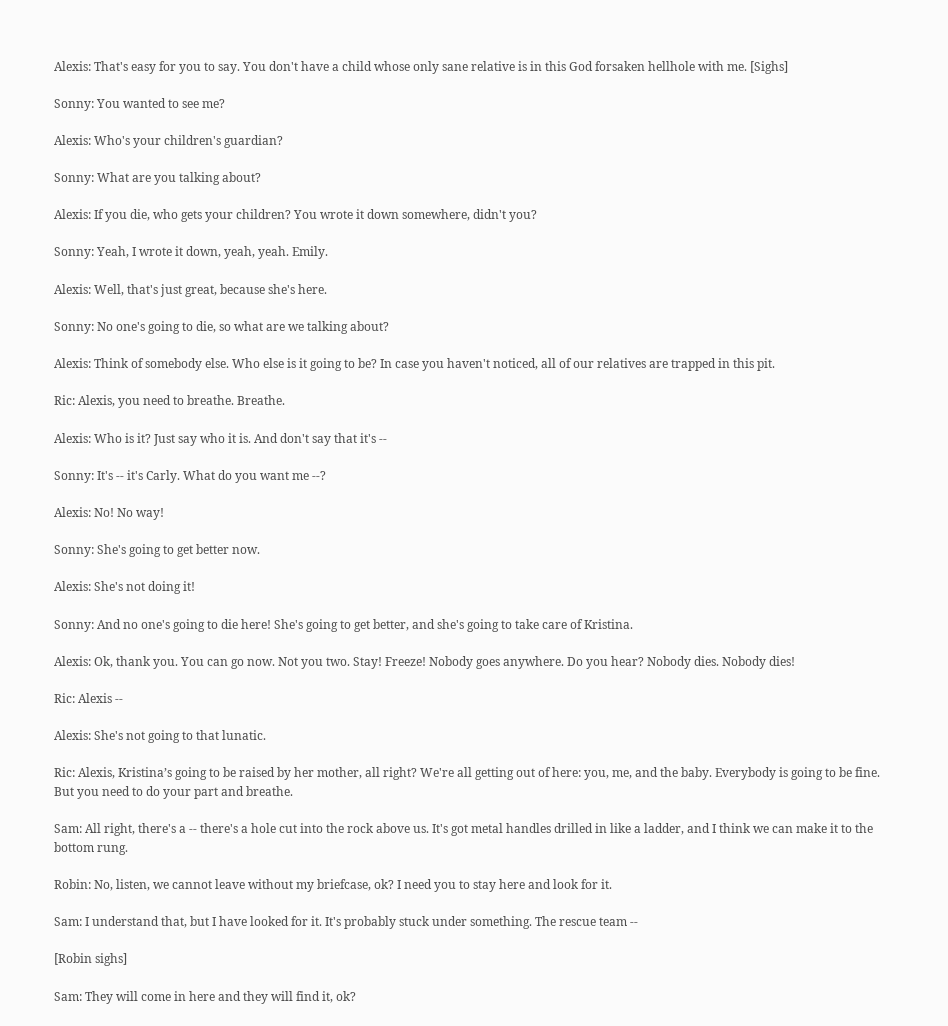Alexis: That's easy for you to say. You don't have a child whose only sane relative is in this God forsaken hellhole with me. [Sighs]

Sonny: You wanted to see me?

Alexis: Who's your children's guardian?

Sonny: What are you talking about?

Alexis: If you die, who gets your children? You wrote it down somewhere, didn't you?

Sonny: Yeah, I wrote it down, yeah, yeah. Emily.

Alexis: Well, that's just great, because she's here.

Sonny: No one's going to die, so what are we talking about?

Alexis: Think of somebody else. Who else is it going to be? In case you haven't noticed, all of our relatives are trapped in this pit.

Ric: Alexis, you need to breathe. Breathe.

Alexis: Who is it? Just say who it is. And don't say that it's --

Sonny: It's -- it's Carly. What do you want me --?

Alexis: No! No way!

Sonny: She's going to get better now.

Alexis: She's not doing it!

Sonny: And no one's going to die here! She's going to get better, and she's going to take care of Kristina.

Alexis: Ok, thank you. You can go now. Not you two. Stay! Freeze! Nobody goes anywhere. Do you hear? Nobody dies. Nobody dies!

Ric: Alexis --

Alexis: She's not going to that lunatic.

Ric: Alexis, Kristina’s going to be raised by her mother, all right? We're all getting out of here: you, me, and the baby. Everybody is going to be fine. But you need to do your part and breathe.

Sam: All right, there's a -- there's a hole cut into the rock above us. It's got metal handles drilled in like a ladder, and I think we can make it to the bottom rung.

Robin: No, listen, we cannot leave without my briefcase, ok? I need you to stay here and look for it.

Sam: I understand that, but I have looked for it. It's probably stuck under something. The rescue team --

[Robin sighs]

Sam: They will come in here and they will find it, ok?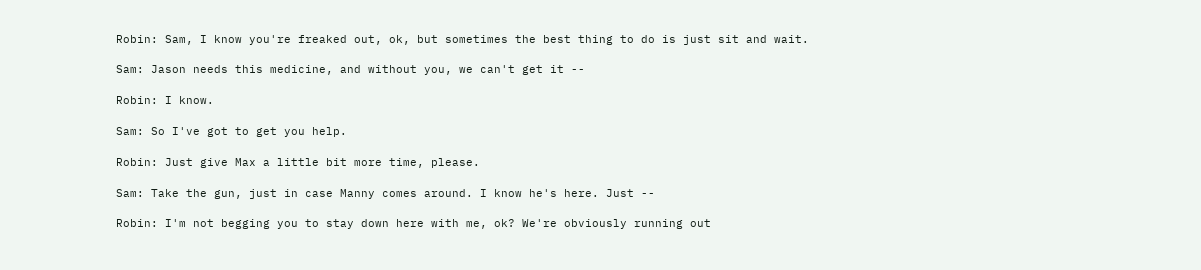Robin: Sam, I know you're freaked out, ok, but sometimes the best thing to do is just sit and wait.

Sam: Jason needs this medicine, and without you, we can't get it --

Robin: I know.

Sam: So I've got to get you help.

Robin: Just give Max a little bit more time, please.

Sam: Take the gun, just in case Manny comes around. I know he's here. Just --

Robin: I'm not begging you to stay down here with me, ok? We're obviously running out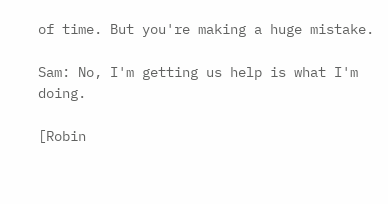of time. But you're making a huge mistake.

Sam: No, I'm getting us help is what I'm doing.

[Robin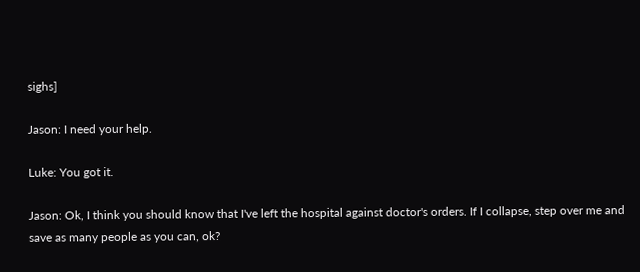sighs]

Jason: I need your help.

Luke: You got it.

Jason: Ok, I think you should know that I've left the hospital against doctor's orders. If I collapse, step over me and save as many people as you can, ok?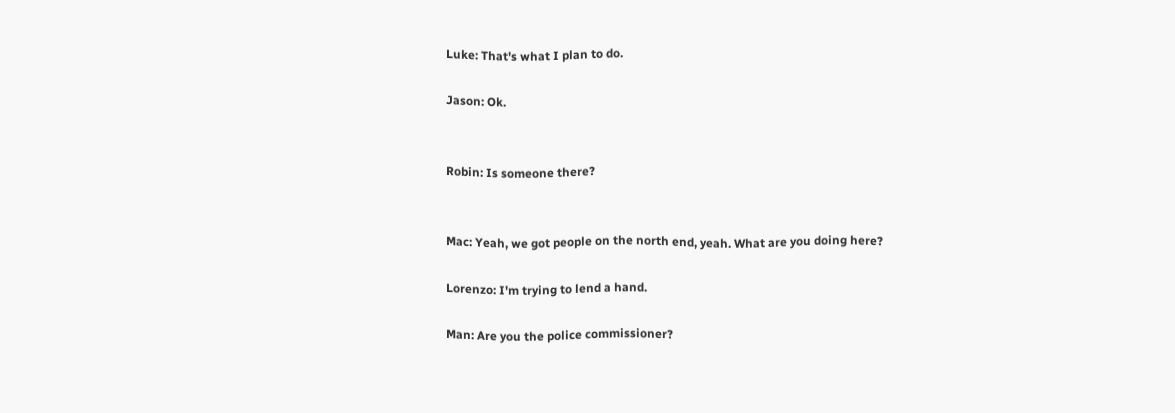Luke: That's what I plan to do.

Jason: Ok.


Robin: Is someone there?


Mac: Yeah, we got people on the north end, yeah. What are you doing here?

Lorenzo: I'm trying to lend a hand.

Man: Are you the police commissioner?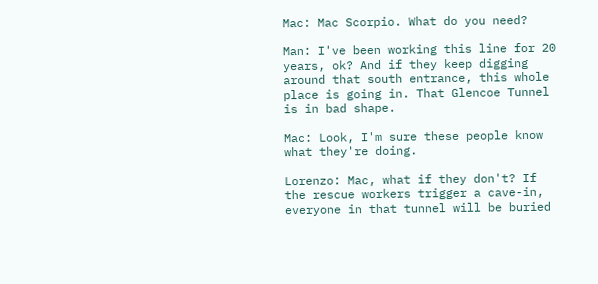Mac: Mac Scorpio. What do you need?

Man: I've been working this line for 20 years, ok? And if they keep digging around that south entrance, this whole place is going in. That Glencoe Tunnel is in bad shape.

Mac: Look, I'm sure these people know what they're doing.

Lorenzo: Mac, what if they don't? If the rescue workers trigger a cave-in, everyone in that tunnel will be buried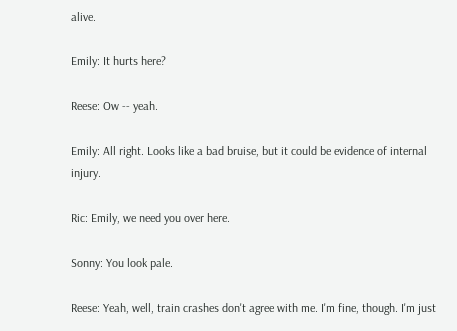alive.

Emily: It hurts here?

Reese: Ow -- yeah.

Emily: All right. Looks like a bad bruise, but it could be evidence of internal injury.

Ric: Emily, we need you over here.

Sonny: You look pale.

Reese: Yeah, well, train crashes don't agree with me. I'm fine, though. I'm just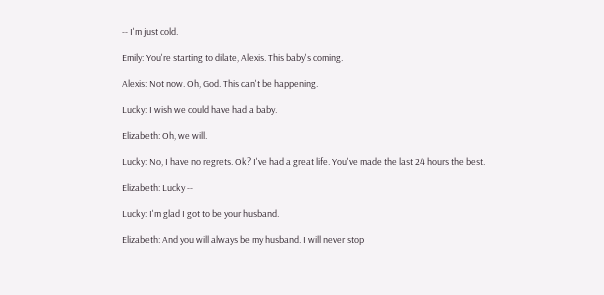-- I'm just cold.

Emily: You're starting to dilate, Alexis. This baby's coming.

Alexis: Not now. Oh, God. This can't be happening.

Lucky: I wish we could have had a baby.

Elizabeth: Oh, we will.

Lucky: No, I have no regrets. Ok? I've had a great life. You've made the last 24 hours the best.

Elizabeth: Lucky --

Lucky: I'm glad I got to be your husband.

Elizabeth: And you will always be my husband. I will never stop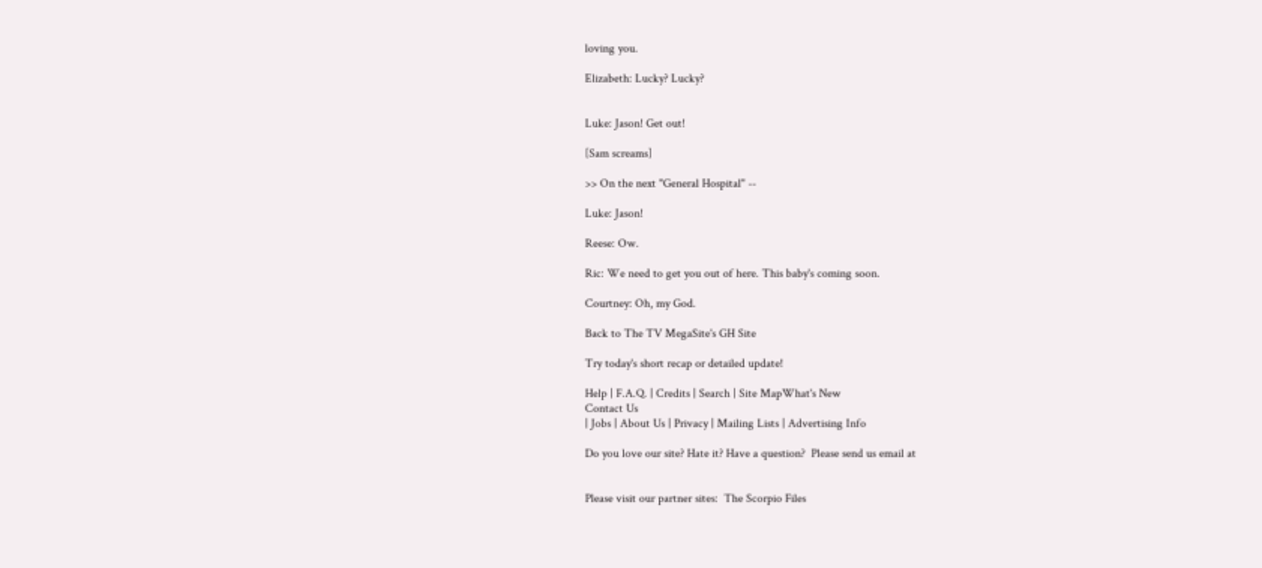loving you.

Elizabeth: Lucky? Lucky?


Luke: Jason! Get out!

[Sam screams]

>> On the next "General Hospital" --

Luke: Jason!

Reese: Ow.

Ric: We need to get you out of here. This baby's coming soon.

Courtney: Oh, my God.

Back to The TV MegaSite's GH Site

Try today's short recap or detailed update!

Help | F.A.Q. | Credits | Search | Site MapWhat's New
Contact Us
| Jobs | About Us | Privacy | Mailing Lists | Advertising Info

Do you love our site? Hate it? Have a question?  Please send us email at


Please visit our partner sites:  The Scorpio Files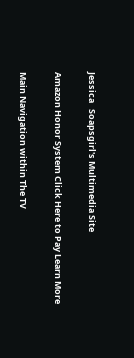Jessica   Soapsgirl's Multimedia Site

Amazon Honor System Click Here to Pay Learn More

Main Navigation within The TV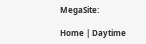MegaSite:

Home | Daytime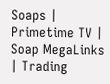Soaps | Primetime TV | Soap MegaLinks | Trading